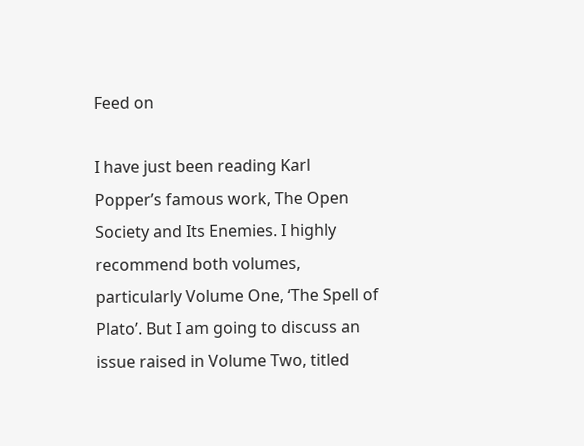Feed on

I have just been reading Karl Popper’s famous work, The Open Society and Its Enemies. I highly recommend both volumes, particularly Volume One, ‘The Spell of Plato’. But I am going to discuss an issue raised in Volume Two, titled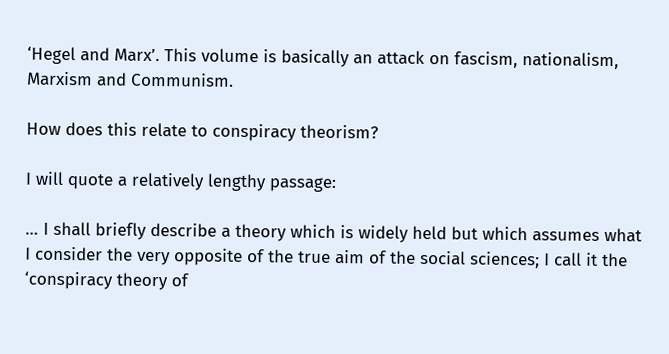‘Hegel and Marx’. This volume is basically an attack on fascism, nationalism, Marxism and Communism.

How does this relate to conspiracy theorism?

I will quote a relatively lengthy passage:

… I shall briefly describe a theory which is widely held but which assumes what I consider the very opposite of the true aim of the social sciences; I call it the ‘conspiracy theory of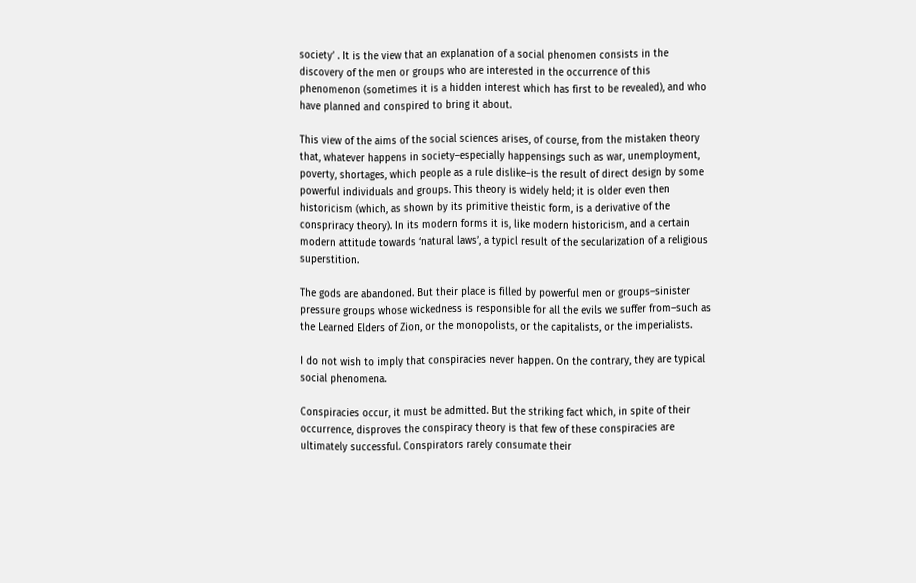society’ . It is the view that an explanation of a social phenomen consists in the discovery of the men or groups who are interested in the occurrence of this phenomenon (sometimes it is a hidden interest which has first to be revealed), and who have planned and conspired to bring it about.

This view of the aims of the social sciences arises, of course, from the mistaken theory that, whatever happens in society–especially happensings such as war, unemployment, poverty, shortages, which people as a rule dislike–is the result of direct design by some powerful individuals and groups. This theory is widely held; it is older even then historicism (which, as shown by its primitive theistic form, is a derivative of the conspriracy theory). In its modern forms it is, like modern historicism, and a certain modern attitude towards ‘natural laws’, a typicl result of the secularization of a religious superstition.

The gods are abandoned. But their place is filled by powerful men or groups–sinister pressure groups whose wickedness is responsible for all the evils we suffer from–such as the Learned Elders of Zion, or the monopolists, or the capitalists, or the imperialists.

I do not wish to imply that conspiracies never happen. On the contrary, they are typical social phenomena.

Conspiracies occur, it must be admitted. But the striking fact which, in spite of their occurrence, disproves the conspiracy theory is that few of these conspiracies are ultimately successful. Conspirators rarely consumate their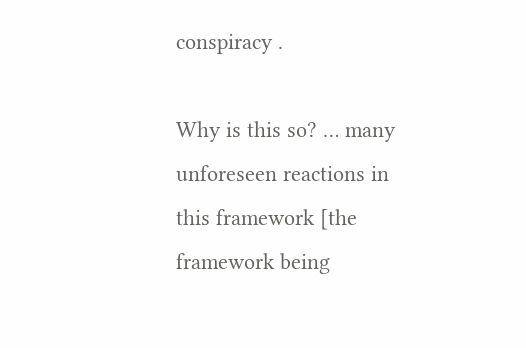conspiracy .

Why is this so? … many unforeseen reactions in this framework [the framework being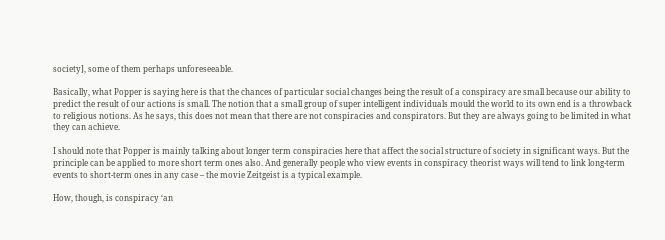society], some of them perhaps unforeseeable.

Basically, what Popper is saying here is that the chances of particular social changes being the result of a conspiracy are small because our ability to predict the result of our actions is small. The notion that a small group of super intelligent individuals mould the world to its own end is a throwback to religious notions. As he says, this does not mean that there are not conspiracies and conspirators. But they are always going to be limited in what they can achieve.

I should note that Popper is mainly talking about longer term conspiracies here that affect the social structure of society in significant ways. But the principle can be applied to more short term ones also. And generally people who view events in conspiracy theorist ways will tend to link long-term events to short-term ones in any case – the movie Zeitgeist is a typical example.

How, though, is conspiracy ‘an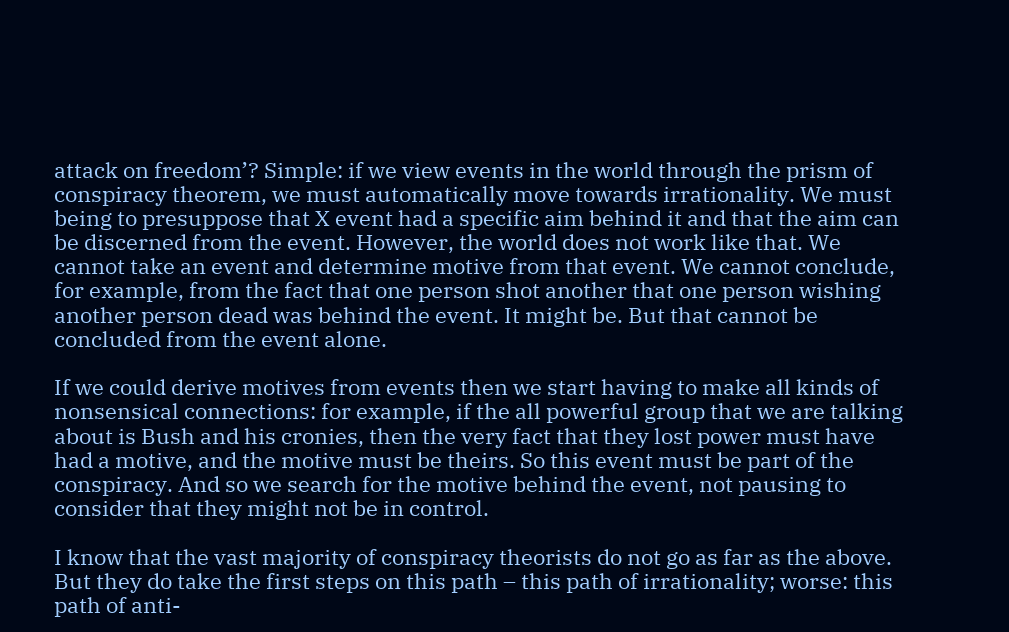attack on freedom’? Simple: if we view events in the world through the prism of conspiracy theorem, we must automatically move towards irrationality. We must being to presuppose that X event had a specific aim behind it and that the aim can be discerned from the event. However, the world does not work like that. We cannot take an event and determine motive from that event. We cannot conclude, for example, from the fact that one person shot another that one person wishing another person dead was behind the event. It might be. But that cannot be concluded from the event alone.

If we could derive motives from events then we start having to make all kinds of nonsensical connections: for example, if the all powerful group that we are talking about is Bush and his cronies, then the very fact that they lost power must have had a motive, and the motive must be theirs. So this event must be part of the conspiracy. And so we search for the motive behind the event, not pausing to consider that they might not be in control.

I know that the vast majority of conspiracy theorists do not go as far as the above. But they do take the first steps on this path – this path of irrationality; worse: this path of anti-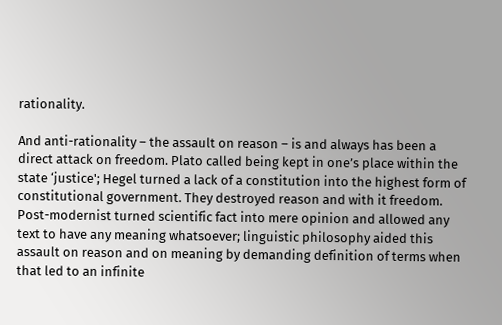rationality.

And anti-rationality – the assault on reason – is and always has been a direct attack on freedom. Plato called being kept in one’s place within the state ‘justice'; Hegel turned a lack of a constitution into the highest form of constitutional government. They destroyed reason and with it freedom. Post-modernist turned scientific fact into mere opinion and allowed any text to have any meaning whatsoever; linguistic philosophy aided this assault on reason and on meaning by demanding definition of terms when that led to an infinite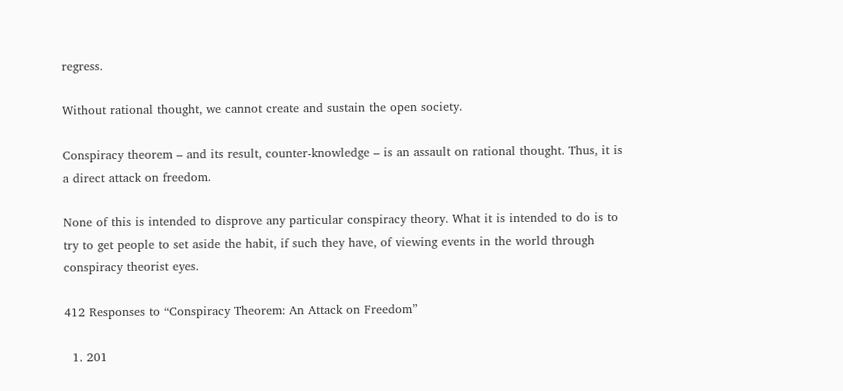regress.

Without rational thought, we cannot create and sustain the open society.

Conspiracy theorem – and its result, counter-knowledge – is an assault on rational thought. Thus, it is a direct attack on freedom.

None of this is intended to disprove any particular conspiracy theory. What it is intended to do is to try to get people to set aside the habit, if such they have, of viewing events in the world through conspiracy theorist eyes.

412 Responses to “Conspiracy Theorem: An Attack on Freedom”

  1. 201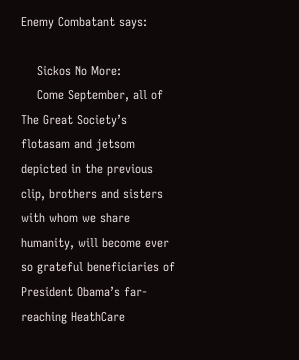Enemy Combatant says:

    Sickos No More:
    Come September, all of The Great Society’s flotasam and jetsom depicted in the previous clip, brothers and sisters with whom we share humanity, will become ever so grateful beneficiaries of President Obama’s far-reaching HeathCare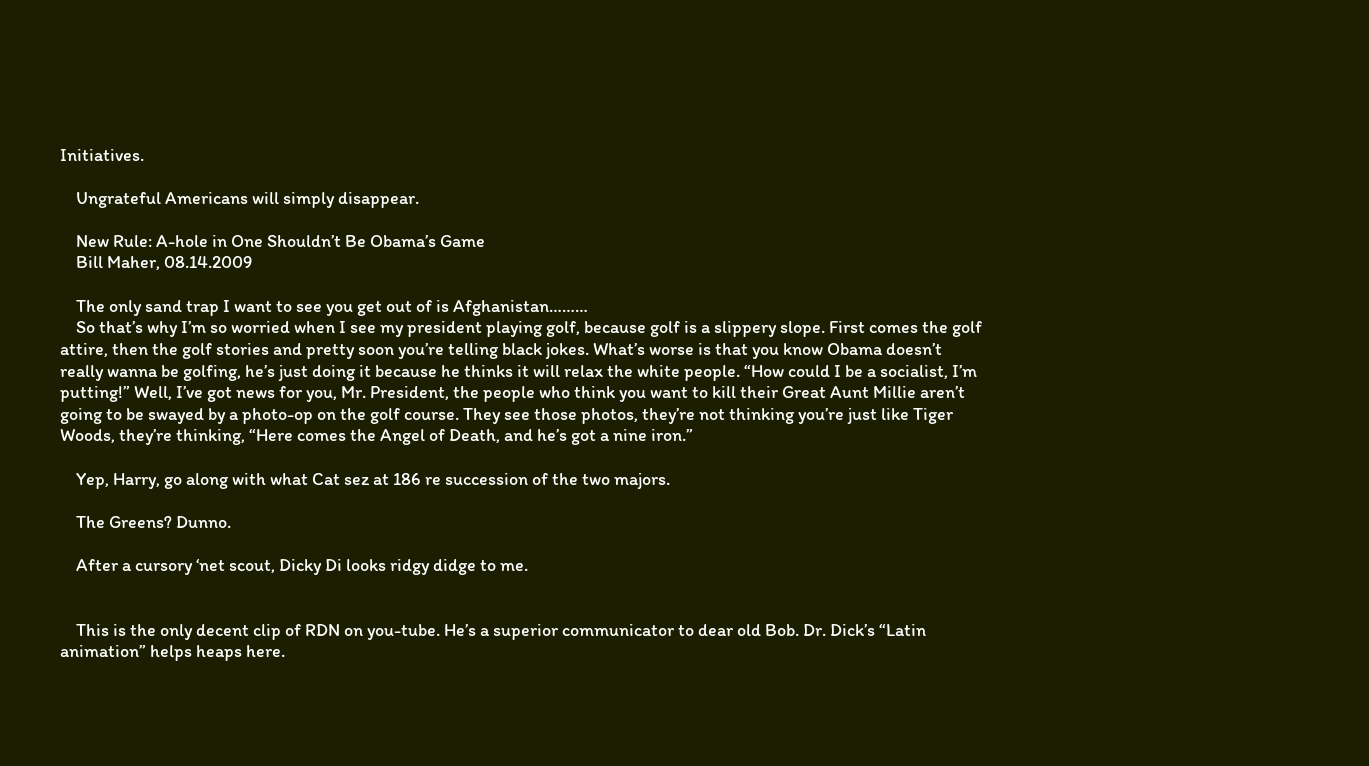Initiatives.

    Ungrateful Americans will simply disappear.

    New Rule: A-hole in One Shouldn’t Be Obama’s Game
    Bill Maher, 08.14.2009

    The only sand trap I want to see you get out of is Afghanistan………
    So that’s why I’m so worried when I see my president playing golf, because golf is a slippery slope. First comes the golf attire, then the golf stories and pretty soon you’re telling black jokes. What’s worse is that you know Obama doesn’t really wanna be golfing, he’s just doing it because he thinks it will relax the white people. “How could I be a socialist, I’m putting!” Well, I’ve got news for you, Mr. President, the people who think you want to kill their Great Aunt Millie aren’t going to be swayed by a photo-op on the golf course. They see those photos, they’re not thinking you’re just like Tiger Woods, they’re thinking, “Here comes the Angel of Death, and he’s got a nine iron.”

    Yep, Harry, go along with what Cat sez at 186 re succession of the two majors.

    The Greens? Dunno.

    After a cursory ‘net scout, Dicky Di looks ridgy didge to me.


    This is the only decent clip of RDN on you-tube. He’s a superior communicator to dear old Bob. Dr. Dick’s “Latin animation” helps heaps here.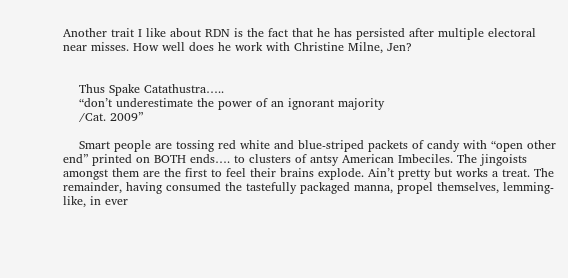Another trait I like about RDN is the fact that he has persisted after multiple electoral near misses. How well does he work with Christine Milne, Jen?


    Thus Spake Catathustra…..
    “don’t underestimate the power of an ignorant majority
    /Cat. 2009”

    Smart people are tossing red white and blue-striped packets of candy with “open other end” printed on BOTH ends…. to clusters of antsy American Imbeciles. The jingoists amongst them are the first to feel their brains explode. Ain’t pretty but works a treat. The remainder, having consumed the tastefully packaged manna, propel themselves, lemming-like, in ever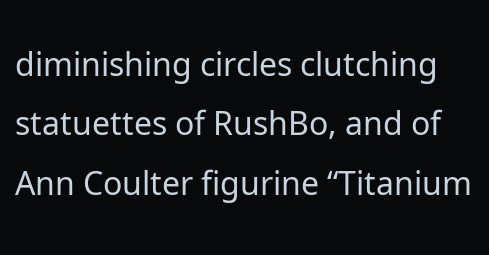diminishing circles clutching statuettes of RushBo, and of Ann Coulter figurine “Titanium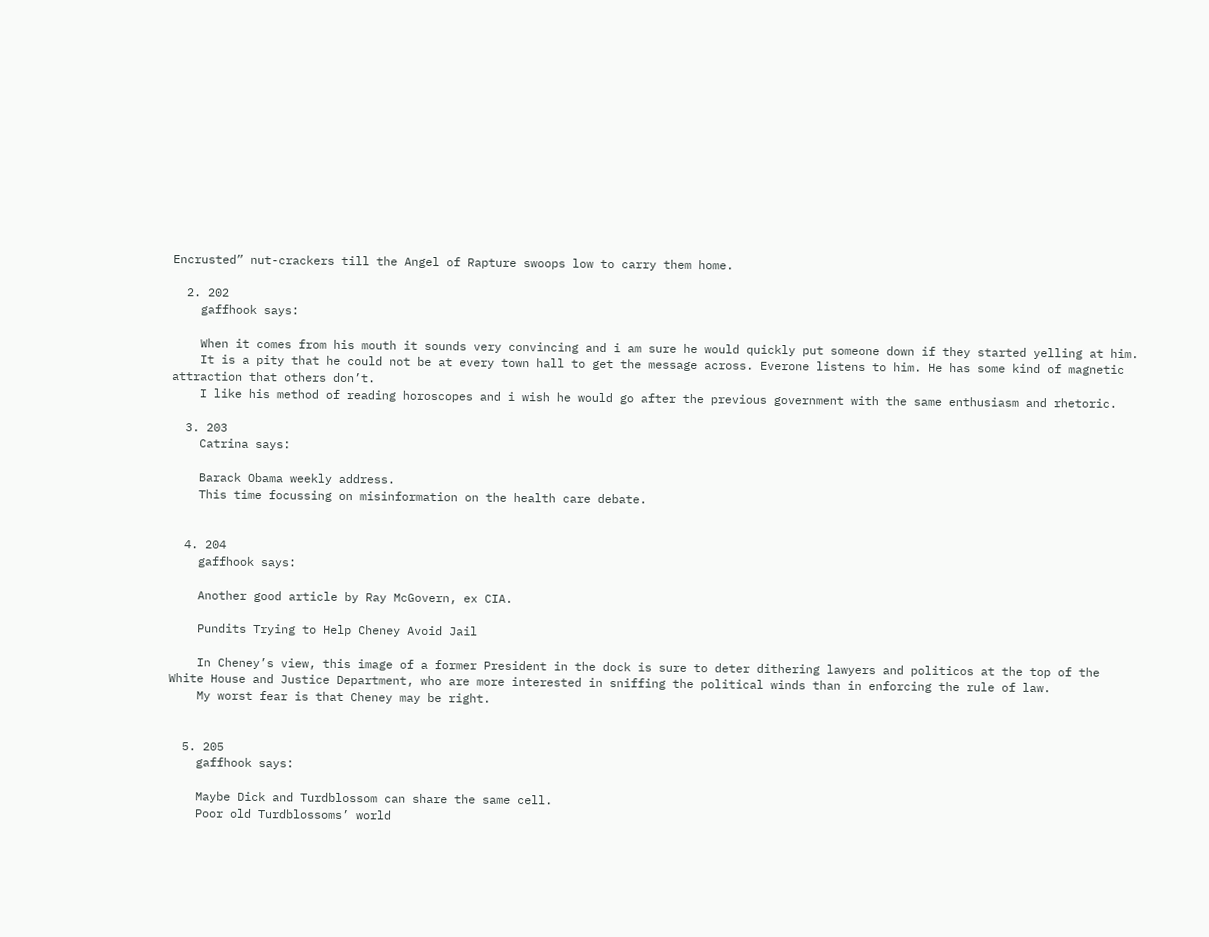Encrusted” nut-crackers till the Angel of Rapture swoops low to carry them home.

  2. 202
    gaffhook says:

    When it comes from his mouth it sounds very convincing and i am sure he would quickly put someone down if they started yelling at him.
    It is a pity that he could not be at every town hall to get the message across. Everone listens to him. He has some kind of magnetic attraction that others don’t.
    I like his method of reading horoscopes and i wish he would go after the previous government with the same enthusiasm and rhetoric.

  3. 203
    Catrina says:

    Barack Obama weekly address.
    This time focussing on misinformation on the health care debate.


  4. 204
    gaffhook says:

    Another good article by Ray McGovern, ex CIA.

    Pundits Trying to Help Cheney Avoid Jail

    In Cheney’s view, this image of a former President in the dock is sure to deter dithering lawyers and politicos at the top of the White House and Justice Department, who are more interested in sniffing the political winds than in enforcing the rule of law.
    My worst fear is that Cheney may be right.


  5. 205
    gaffhook says:

    Maybe Dick and Turdblossom can share the same cell.
    Poor old Turdblossoms’ world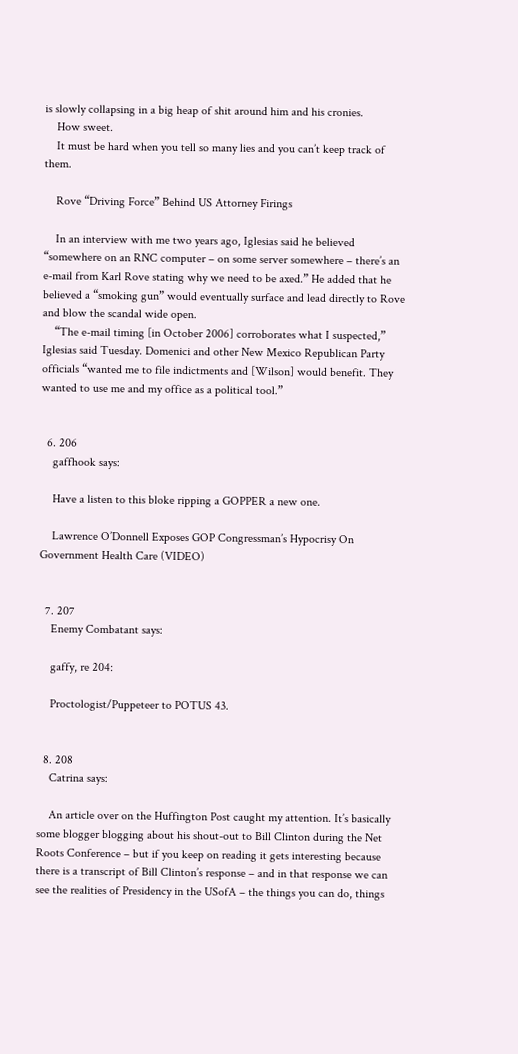is slowly collapsing in a big heap of shit around him and his cronies.
    How sweet.
    It must be hard when you tell so many lies and you can’t keep track of them.

    Rove “Driving Force” Behind US Attorney Firings

    In an interview with me two years ago, Iglesias said he believed “somewhere on an RNC computer – on some server somewhere – there’s an e-mail from Karl Rove stating why we need to be axed.” He added that he believed a “smoking gun” would eventually surface and lead directly to Rove and blow the scandal wide open.
    “The e-mail timing [in October 2006] corroborates what I suspected,” Iglesias said Tuesday. Domenici and other New Mexico Republican Party officials “wanted me to file indictments and [Wilson] would benefit. They wanted to use me and my office as a political tool.”


  6. 206
    gaffhook says:

    Have a listen to this bloke ripping a GOPPER a new one.

    Lawrence O’Donnell Exposes GOP Congressman’s Hypocrisy On Government Health Care (VIDEO)


  7. 207
    Enemy Combatant says:

    gaffy, re 204:

    Proctologist/Puppeteer to POTUS 43.


  8. 208
    Catrina says:

    An article over on the Huffington Post caught my attention. It’s basically some blogger blogging about his shout-out to Bill Clinton during the Net Roots Conference – but if you keep on reading it gets interesting because there is a transcript of Bill Clinton’s response – and in that response we can see the realities of Presidency in the USofA – the things you can do, things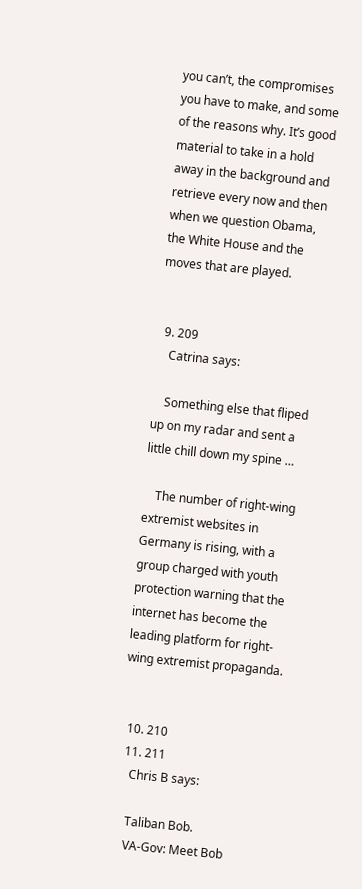you can’t, the compromises you have to make, and some of the reasons why. It’s good material to take in a hold away in the background and retrieve every now and then when we question Obama, the White House and the moves that are played.


  9. 209
    Catrina says:

    Something else that fliped up on my radar and sent a little chill down my spine …

    The number of right-wing extremist websites in Germany is rising, with a group charged with youth protection warning that the internet has become the leading platform for right-wing extremist propaganda.


  10. 210
  11. 211
    Chris B says:

    Taliban Bob.
    VA-Gov: Meet Bob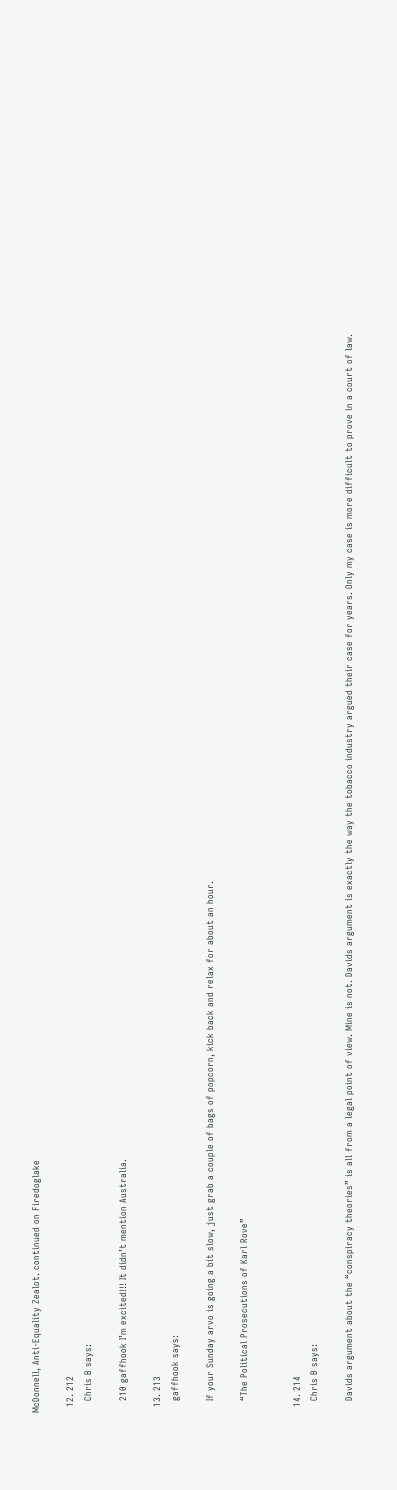McDonnell, Anti-Equality Zealot. continued on Firedoglake

  12. 212
    Chris B says:

    210 gaffhook I’m excited!!! It didn’t mention Australia.

  13. 213
    gaffhook says:

    If your Sunday arvo is going a bit slow, just grab a couple of bags of popcorn, kick back and relax for about an hour.

    “The Political Prosecutions of Karl Rove”


  14. 214
    Chris B says:

    Davids argument about the “conspiracy theories” is all from a legal point of view. Mine is not. Davids argument is exactly the way the tobacco industry argued their case for years. Only my case is more difficult to prove in a court of law.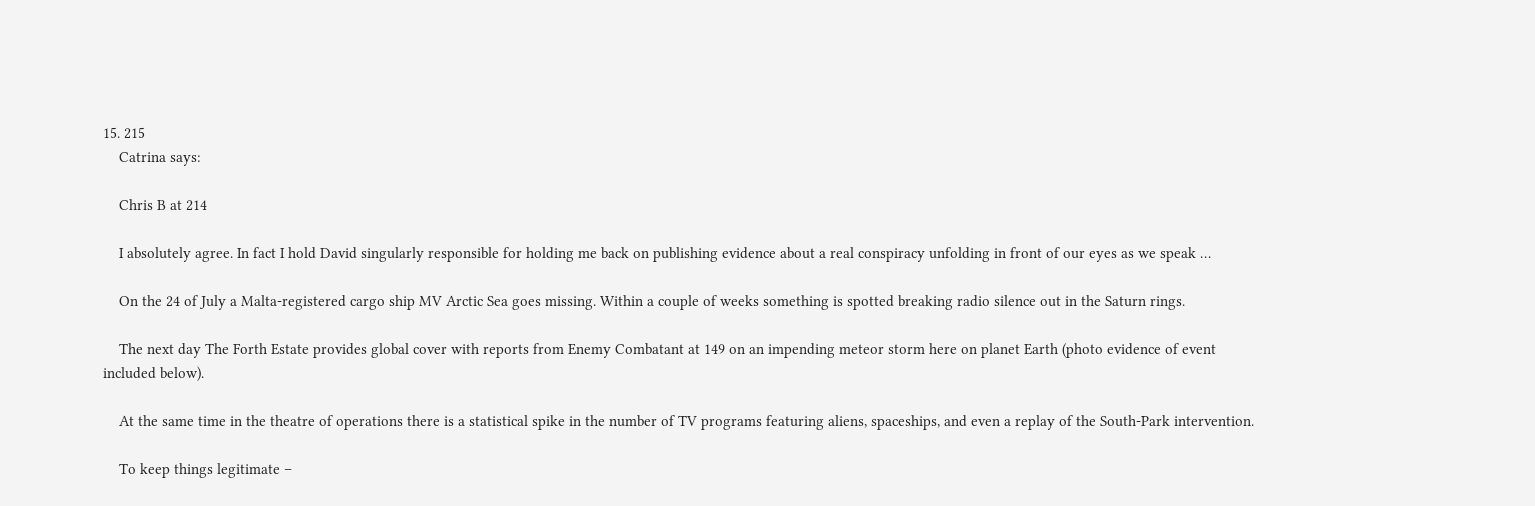15. 215
    Catrina says:

    Chris B at 214

    I absolutely agree. In fact I hold David singularly responsible for holding me back on publishing evidence about a real conspiracy unfolding in front of our eyes as we speak …

    On the 24 of July a Malta-registered cargo ship MV Arctic Sea goes missing. Within a couple of weeks something is spotted breaking radio silence out in the Saturn rings.

    The next day The Forth Estate provides global cover with reports from Enemy Combatant at 149 on an impending meteor storm here on planet Earth (photo evidence of event included below).

    At the same time in the theatre of operations there is a statistical spike in the number of TV programs featuring aliens, spaceships, and even a replay of the South-Park intervention.

    To keep things legitimate –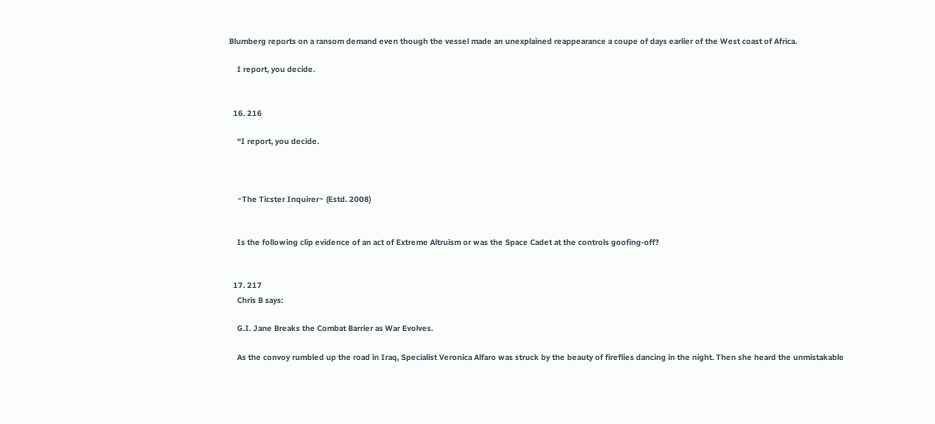Blumberg reports on a ransom demand even though the vessel made an unexplained reappearance a coupe of days earlier of the West coast of Africa.

    I report, you decide.


  16. 216

    “I report, you decide.



    ~The Ticster Inquirer~ (Estd. 2008)


    Is the following clip evidence of an act of Extreme Altruism or was the Space Cadet at the controls goofing-off?


  17. 217
    Chris B says:

    G.I. Jane Breaks the Combat Barrier as War Evolves.

    As the convoy rumbled up the road in Iraq, Specialist Veronica Alfaro was struck by the beauty of fireflies dancing in the night. Then she heard the unmistakable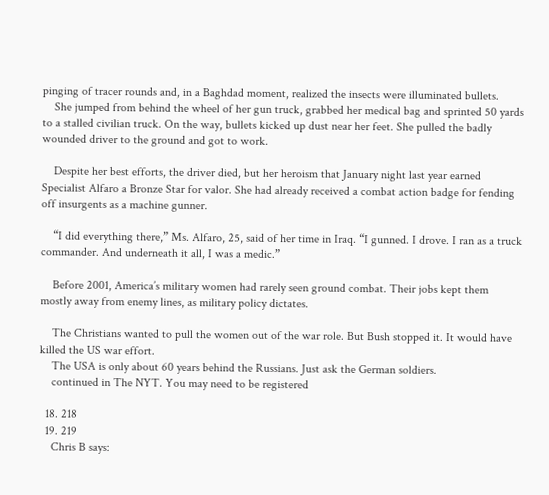pinging of tracer rounds and, in a Baghdad moment, realized the insects were illuminated bullets.
    She jumped from behind the wheel of her gun truck, grabbed her medical bag and sprinted 50 yards to a stalled civilian truck. On the way, bullets kicked up dust near her feet. She pulled the badly wounded driver to the ground and got to work.

    Despite her best efforts, the driver died, but her heroism that January night last year earned Specialist Alfaro a Bronze Star for valor. She had already received a combat action badge for fending off insurgents as a machine gunner.

    “I did everything there,” Ms. Alfaro, 25, said of her time in Iraq. “I gunned. I drove. I ran as a truck commander. And underneath it all, I was a medic.”

    Before 2001, America’s military women had rarely seen ground combat. Their jobs kept them mostly away from enemy lines, as military policy dictates.

    The Christians wanted to pull the women out of the war role. But Bush stopped it. It would have killed the US war effort.
    The USA is only about 60 years behind the Russians. Just ask the German soldiers.
    continued in The NYT. You may need to be registered

  18. 218
  19. 219
    Chris B says: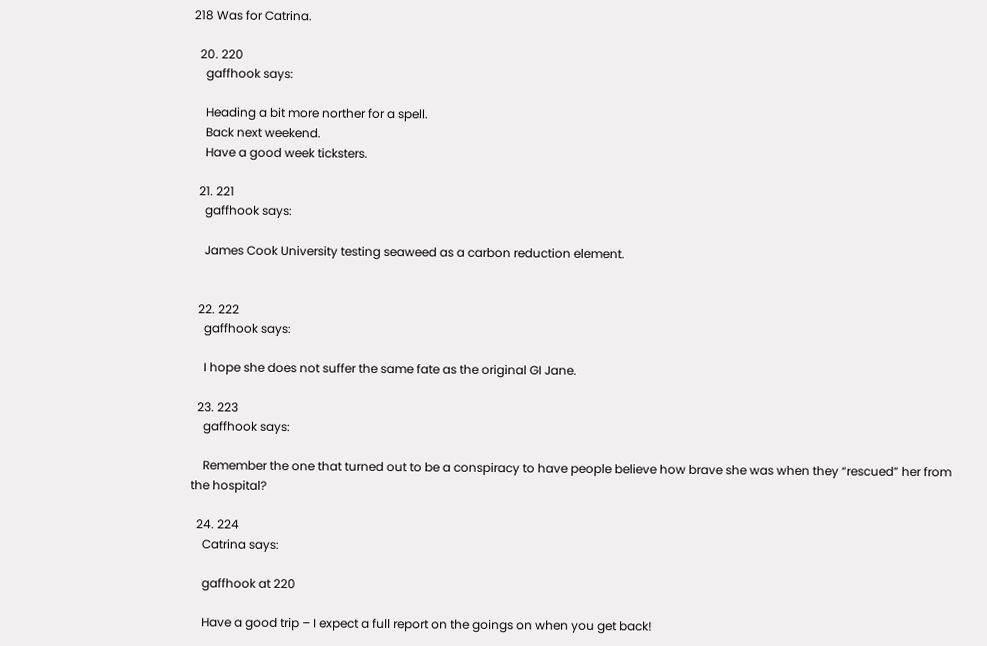218 Was for Catrina.

  20. 220
    gaffhook says:

    Heading a bit more norther for a spell.
    Back next weekend.
    Have a good week ticksters.

  21. 221
    gaffhook says:

    James Cook University testing seaweed as a carbon reduction element.


  22. 222
    gaffhook says:

    I hope she does not suffer the same fate as the original GI Jane.

  23. 223
    gaffhook says:

    Remember the one that turned out to be a conspiracy to have people believe how brave she was when they “rescued” her from the hospital?

  24. 224
    Catrina says:

    gaffhook at 220

    Have a good trip – I expect a full report on the goings on when you get back!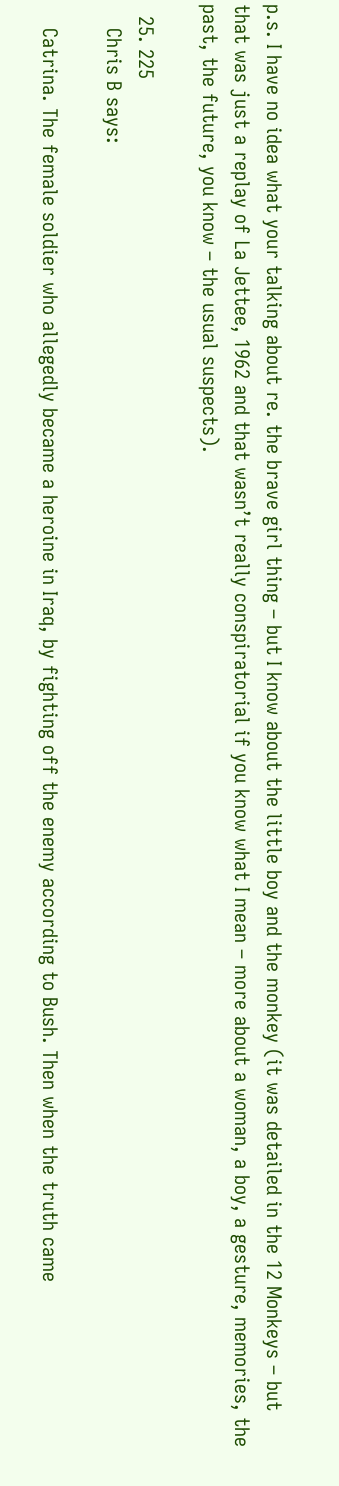p.s. I have no idea what your talking about re. the brave girl thing – but I know about the little boy and the monkey (it was detailed in the 12 Monkeys – but that was just a replay of La Jettee, 1962 and that wasn’t really conspiratorial if you know what I mean – more about a woman, a boy, a gesture, memories, the past, the future, you know – the usual suspects).

  25. 225
    Chris B says:

    Catrina. The female soldier who allegedly became a heroine in Iraq, by fighting off the enemy according to Bush. Then when the truth came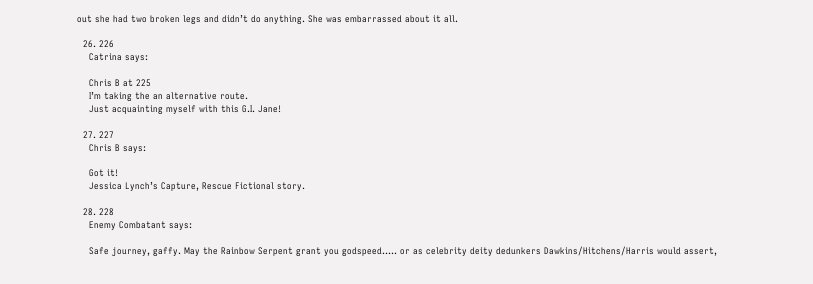out she had two broken legs and didn’t do anything. She was embarrassed about it all.

  26. 226
    Catrina says:

    Chris B at 225
    I’m taking the an alternative route.
    Just acquainting myself with this G.I. Jane!

  27. 227
    Chris B says:

    Got it!
    Jessica Lynch’s Capture, Rescue Fictional story.

  28. 228
    Enemy Combatant says:

    Safe journey, gaffy. May the Rainbow Serpent grant you godspeed….. or as celebrity deity dedunkers Dawkins/Hitchens/Harris would assert,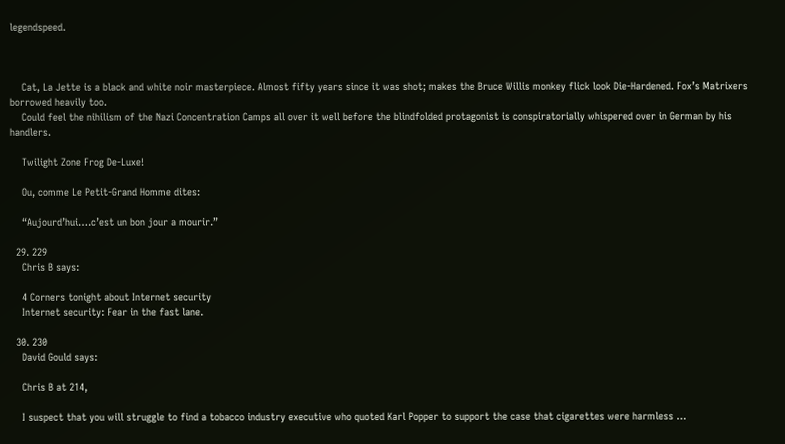legendspeed.



    Cat, La Jette is a black and white noir masterpiece. Almost fifty years since it was shot; makes the Bruce Willis monkey flick look Die-Hardened. Fox’s Matrixers borrowed heavily too.
    Could feel the nihilism of the Nazi Concentration Camps all over it well before the blindfolded protagonist is conspiratorially whispered over in German by his handlers.

    Twilight Zone Frog De-Luxe!

    Ou, comme Le Petit-Grand Homme dites:

    “Aujourd’hui….c’est un bon jour a mourir.”

  29. 229
    Chris B says:

    4 Corners tonight about Internet security
    Internet security: Fear in the fast lane.

  30. 230
    David Gould says:

    Chris B at 214,

    I suspect that you will struggle to find a tobacco industry executive who quoted Karl Popper to support the case that cigarettes were harmless …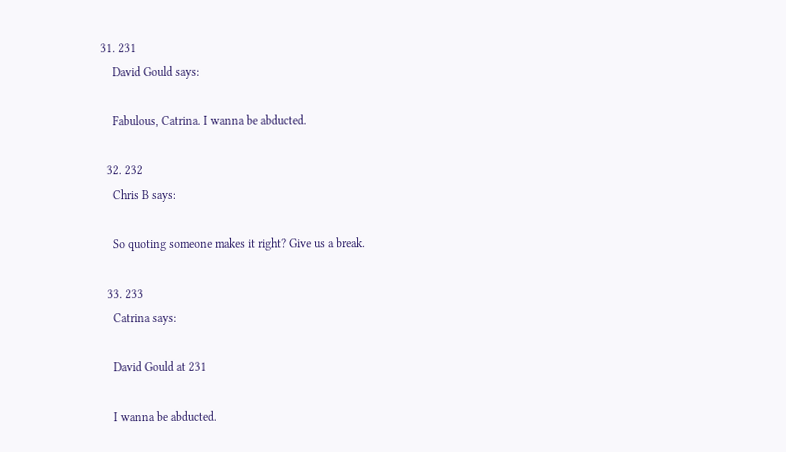31. 231
    David Gould says:

    Fabulous, Catrina. I wanna be abducted.

  32. 232
    Chris B says:

    So quoting someone makes it right? Give us a break.

  33. 233
    Catrina says:

    David Gould at 231

    I wanna be abducted.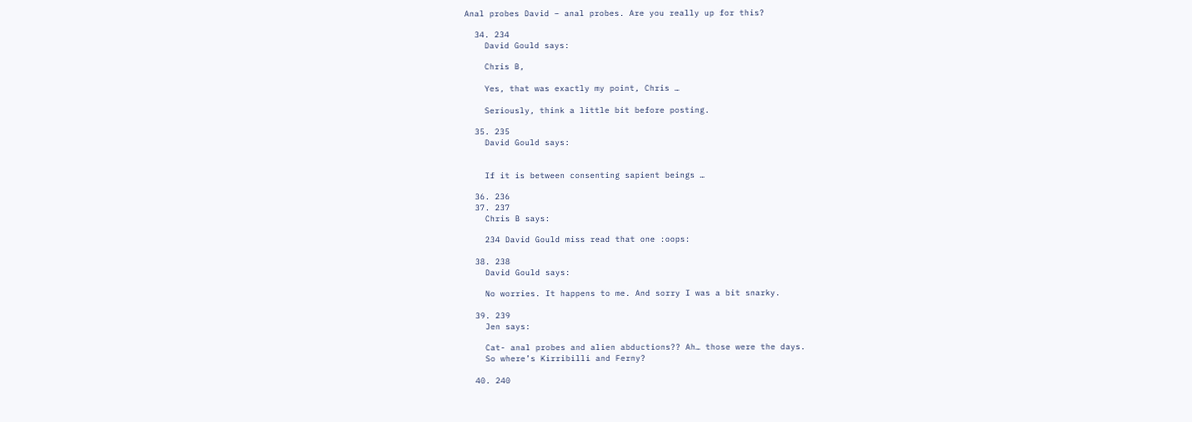Anal probes David – anal probes. Are you really up for this?

  34. 234
    David Gould says:

    Chris B,

    Yes, that was exactly my point, Chris …

    Seriously, think a little bit before posting.

  35. 235
    David Gould says:


    If it is between consenting sapient beings …

  36. 236
  37. 237
    Chris B says:

    234 David Gould miss read that one :oops:

  38. 238
    David Gould says:

    No worries. It happens to me. And sorry I was a bit snarky.

  39. 239
    Jen says:

    Cat- anal probes and alien abductions?? Ah… those were the days.
    So where’s Kirribilli and Ferny?

  40. 240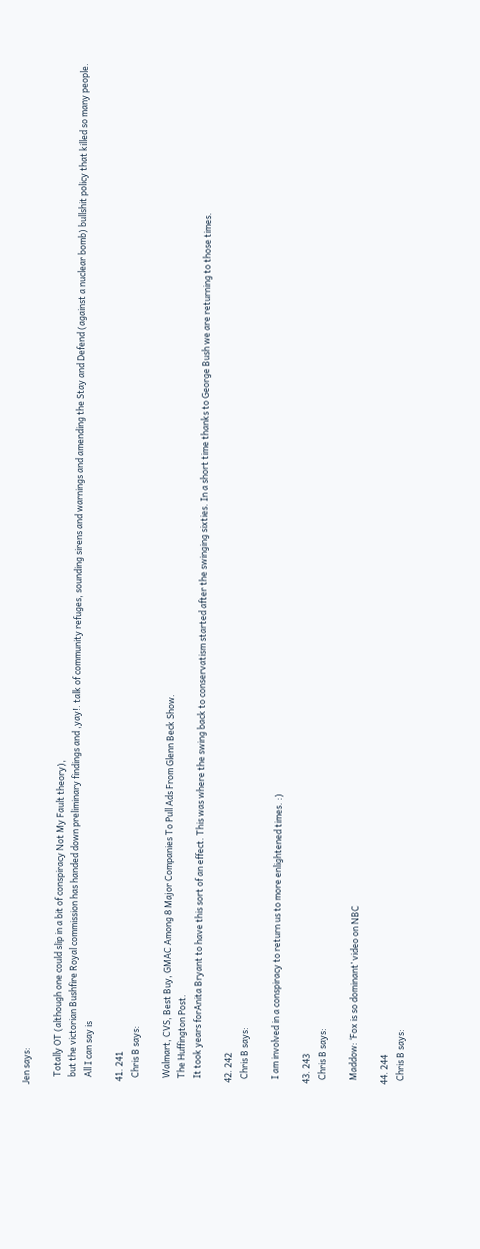Jen says:

    Totally OT (although one could slip in a bit of conspiracy Not My Fault theory),
    but the victorian Bushfire Royal commission has handed down preliminary findings and ,yay!. talk of community refuges, sounding sirens and warnings and amending the Stay and Defend (against a nuclear bomb) bullshit policy that killed so many people.
    All I can say is

  41. 241
    Chris B says:

    Walmart, CVS, Best Buy, GMAC Among 8 Major Companies To Pull Ads From Glenn Beck Show.
    The Huffington Post.
    It took years forAnita Bryant to have this sort of an effect. This was where the swing back to conservatism started after the swinging sixties. In a short time thanks to George Bush we are returning to those times.

  42. 242
    Chris B says:

    I am involved in a conspiracy to return us to more enlightened times. :)

  43. 243
    Chris B says:

    Maddow: ‘Fox is so dominant’ video on NBC

  44. 244
    Chris B says: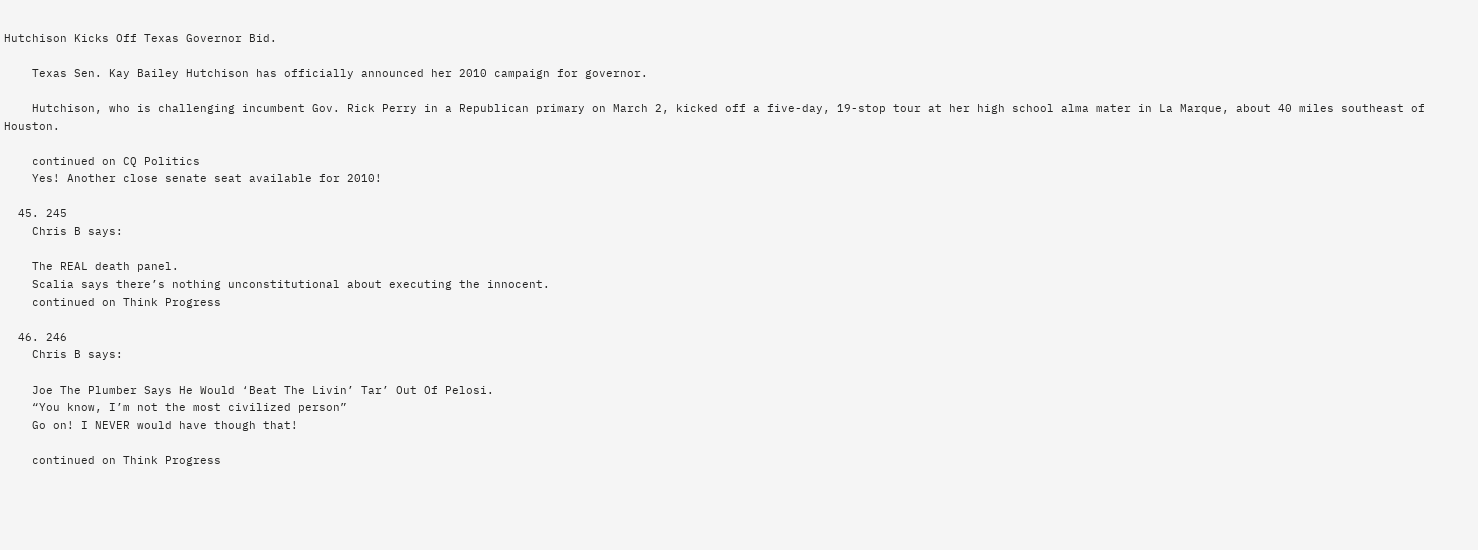Hutchison Kicks Off Texas Governor Bid.

    Texas Sen. Kay Bailey Hutchison has officially announced her 2010 campaign for governor.

    Hutchison, who is challenging incumbent Gov. Rick Perry in a Republican primary on March 2, kicked off a five-day, 19-stop tour at her high school alma mater in La Marque, about 40 miles southeast of Houston.

    continued on CQ Politics
    Yes! Another close senate seat available for 2010!

  45. 245
    Chris B says:

    The REAL death panel.
    Scalia says there’s nothing unconstitutional about executing the innocent.
    continued on Think Progress

  46. 246
    Chris B says:

    Joe The Plumber Says He Would ‘Beat The Livin’ Tar’ Out Of Pelosi.
    “You know, I’m not the most civilized person”
    Go on! I NEVER would have though that!

    continued on Think Progress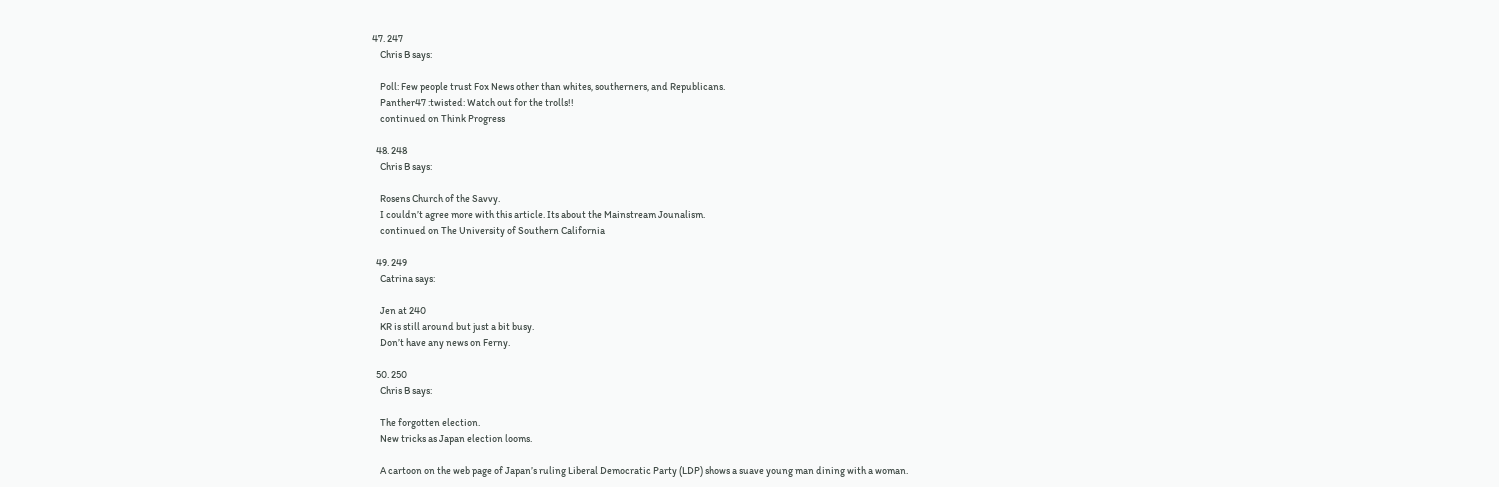47. 247
    Chris B says:

    Poll: Few people trust Fox News other than whites, southerners, and Republicans.
    Panther47 :twisted: Watch out for the trolls!!
    continued on Think Progress

  48. 248
    Chris B says:

    Rosens Church of the Savvy.
    I couldn’t agree more with this article. Its about the Mainstream Jounalism.
    continued on The University of Southern California

  49. 249
    Catrina says:

    Jen at 240
    KR is still around but just a bit busy.
    Don’t have any news on Ferny.

  50. 250
    Chris B says:

    The forgotten election.
    New tricks as Japan election looms.

    A cartoon on the web page of Japan’s ruling Liberal Democratic Party (LDP) shows a suave young man dining with a woman.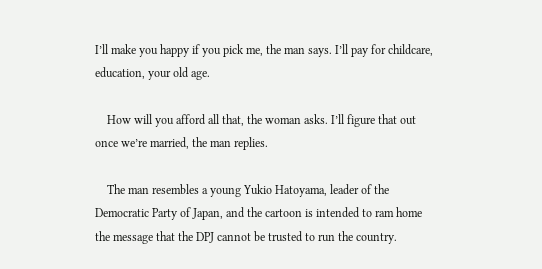I’ll make you happy if you pick me, the man says. I’ll pay for childcare, education, your old age.

    How will you afford all that, the woman asks. I’ll figure that out once we’re married, the man replies.

    The man resembles a young Yukio Hatoyama, leader of the Democratic Party of Japan, and the cartoon is intended to ram home the message that the DPJ cannot be trusted to run the country.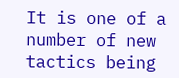It is one of a number of new tactics being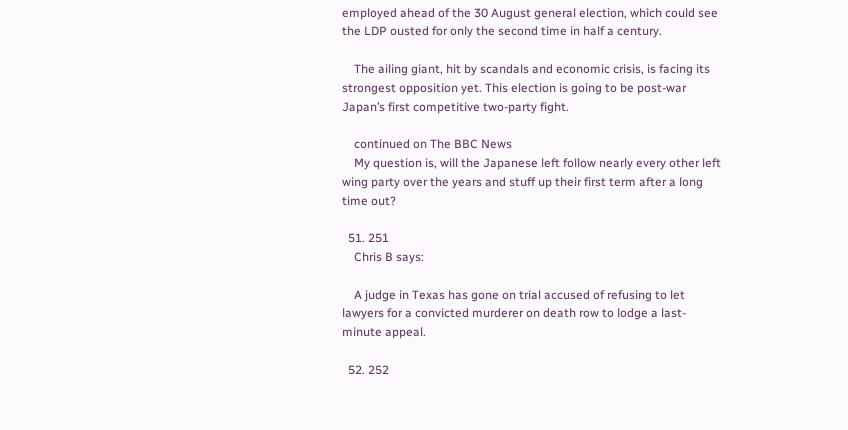employed ahead of the 30 August general election, which could see the LDP ousted for only the second time in half a century.

    The ailing giant, hit by scandals and economic crisis, is facing its strongest opposition yet. This election is going to be post-war Japan’s first competitive two-party fight.

    continued on The BBC News
    My question is, will the Japanese left follow nearly every other left wing party over the years and stuff up their first term after a long time out?

  51. 251
    Chris B says:

    A judge in Texas has gone on trial accused of refusing to let lawyers for a convicted murderer on death row to lodge a last-minute appeal.

  52. 252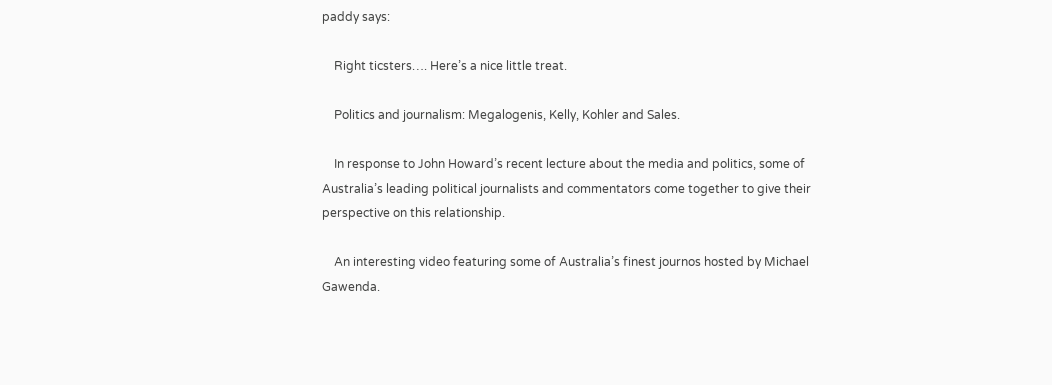paddy says:

    Right ticsters…. Here’s a nice little treat.

    Politics and journalism: Megalogenis, Kelly, Kohler and Sales.

    In response to John Howard’s recent lecture about the media and politics, some of Australia’s leading political journalists and commentators come together to give their perspective on this relationship.

    An interesting video featuring some of Australia’s finest journos hosted by Michael Gawenda.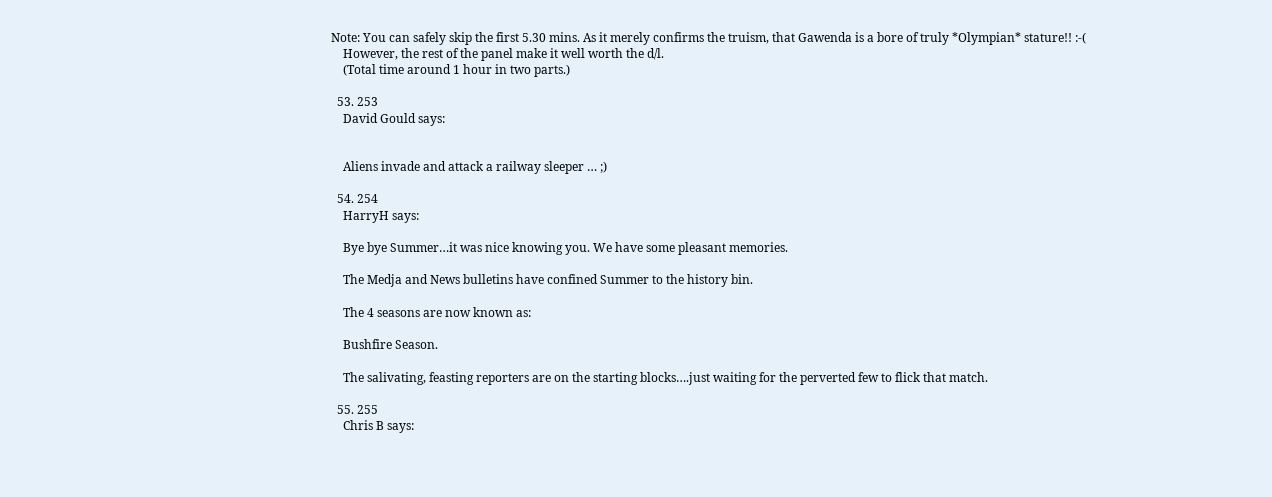Note: You can safely skip the first 5.30 mins. As it merely confirms the truism, that Gawenda is a bore of truly *Olympian* stature!! :-(
    However, the rest of the panel make it well worth the d/l.
    (Total time around 1 hour in two parts.)

  53. 253
    David Gould says:


    Aliens invade and attack a railway sleeper … ;)

  54. 254
    HarryH says:

    Bye bye Summer…it was nice knowing you. We have some pleasant memories.

    The Medja and News bulletins have confined Summer to the history bin.

    The 4 seasons are now known as:

    Bushfire Season.

    The salivating, feasting reporters are on the starting blocks….just waiting for the perverted few to flick that match.

  55. 255
    Chris B says: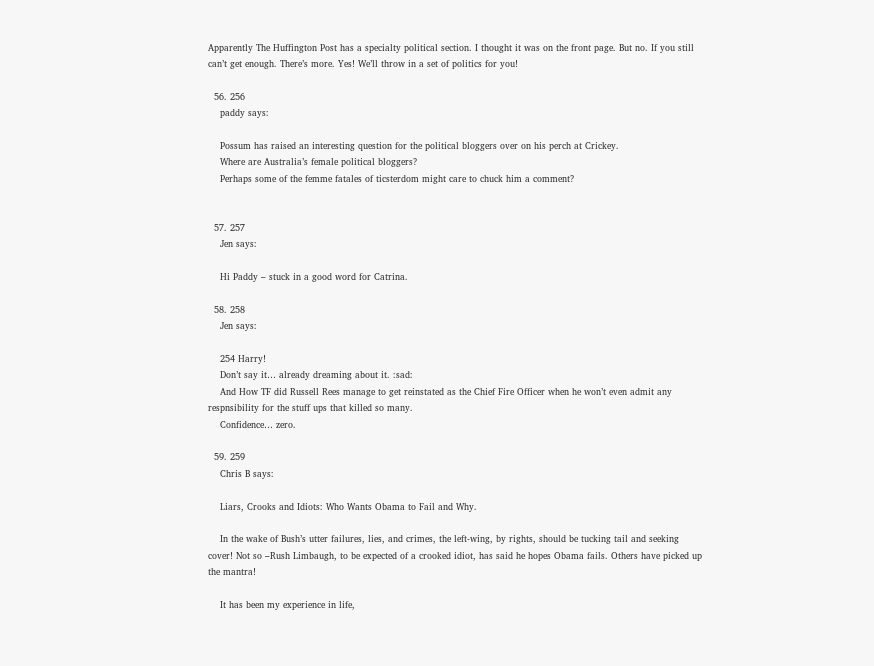Apparently The Huffington Post has a specialty political section. I thought it was on the front page. But no. If you still can’t get enough. There’s more. Yes! We’ll throw in a set of politics for you!

  56. 256
    paddy says:

    Possum has raised an interesting question for the political bloggers over on his perch at Crickey.
    Where are Australia’s female political bloggers?
    Perhaps some of the femme fatales of ticsterdom might care to chuck him a comment?


  57. 257
    Jen says:

    Hi Paddy – stuck in a good word for Catrina.

  58. 258
    Jen says:

    254 Harry!
    Don’t say it… already dreaming about it. :sad:
    And How TF did Russell Rees manage to get reinstated as the Chief Fire Officer when he won’t even admit any respnsibility for the stuff ups that killed so many.
    Confidence… zero.

  59. 259
    Chris B says:

    Liars, Crooks and Idiots: Who Wants Obama to Fail and Why.

    In the wake of Bush’s utter failures, lies, and crimes, the left-wing, by rights, should be tucking tail and seeking cover! Not so –Rush Limbaugh, to be expected of a crooked idiot, has said he hopes Obama fails. Others have picked up the mantra!

    It has been my experience in life,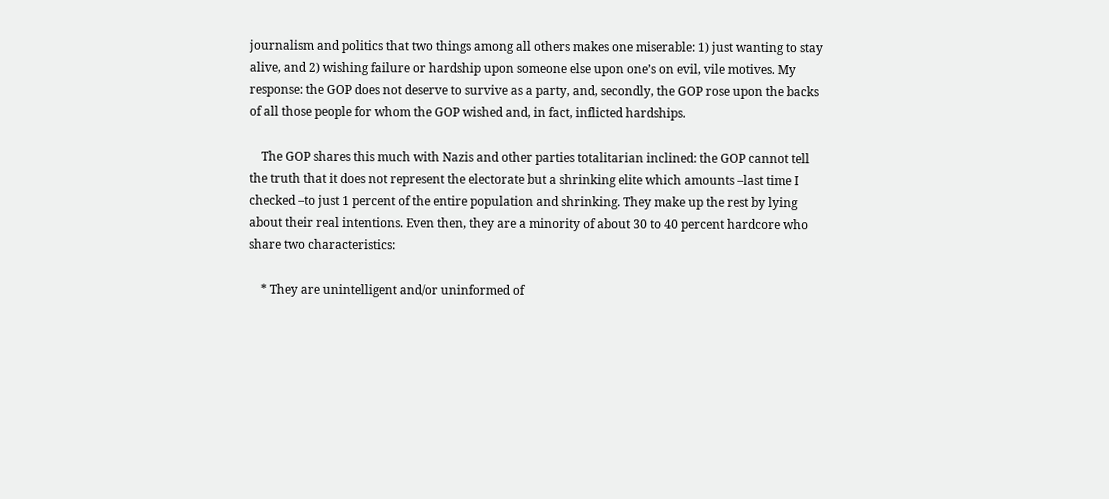journalism and politics that two things among all others makes one miserable: 1) just wanting to stay alive, and 2) wishing failure or hardship upon someone else upon one’s on evil, vile motives. My response: the GOP does not deserve to survive as a party, and, secondly, the GOP rose upon the backs of all those people for whom the GOP wished and, in fact, inflicted hardships.

    The GOP shares this much with Nazis and other parties totalitarian inclined: the GOP cannot tell the truth that it does not represent the electorate but a shrinking elite which amounts –last time I checked –to just 1 percent of the entire population and shrinking. They make up the rest by lying about their real intentions. Even then, they are a minority of about 30 to 40 percent hardcore who share two characteristics:

    * They are unintelligent and/or uninformed of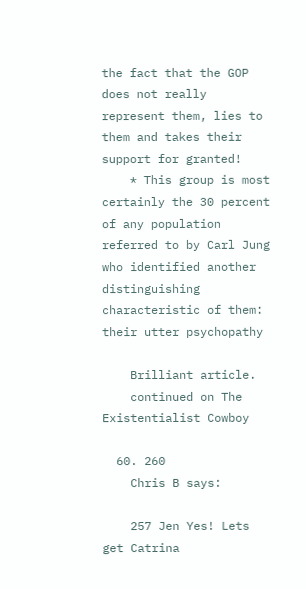the fact that the GOP does not really represent them, lies to them and takes their support for granted!
    * This group is most certainly the 30 percent of any population referred to by Carl Jung who identified another distinguishing characteristic of them: their utter psychopathy

    Brilliant article.
    continued on The Existentialist Cowboy

  60. 260
    Chris B says:

    257 Jen Yes! Lets get Catrina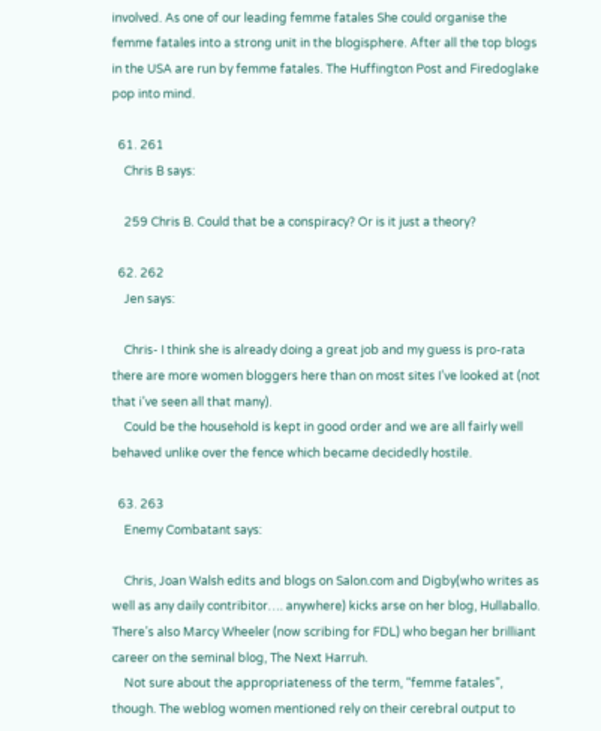involved. As one of our leading femme fatales She could organise the femme fatales into a strong unit in the blogisphere. After all the top blogs in the USA are run by femme fatales. The Huffington Post and Firedoglake pop into mind.

  61. 261
    Chris B says:

    259 Chris B. Could that be a conspiracy? Or is it just a theory?

  62. 262
    Jen says:

    Chris- I think she is already doing a great job and my guess is pro-rata there are more women bloggers here than on most sites I’ve looked at (not that i’ve seen all that many).
    Could be the household is kept in good order and we are all fairly well behaved unlike over the fence which became decidedly hostile.

  63. 263
    Enemy Combatant says:

    Chris, Joan Walsh edits and blogs on Salon.com and Digby(who writes as well as any daily contribitor…. anywhere) kicks arse on her blog, Hullaballo. There’s also Marcy Wheeler (now scribing for FDL) who began her brilliant career on the seminal blog, The Next Harruh.
    Not sure about the appropriateness of the term, “femme fatales”, though. The weblog women mentioned rely on their cerebral output to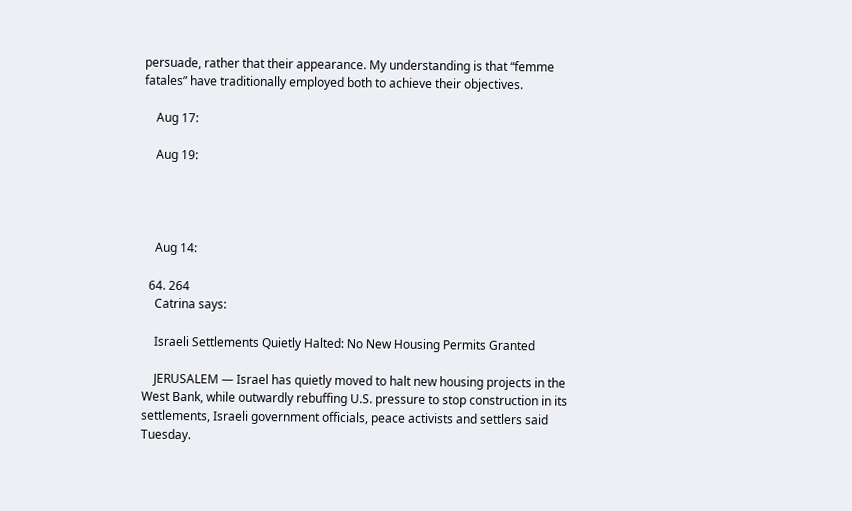persuade, rather that their appearance. My understanding is that “femme fatales” have traditionally employed both to achieve their objectives.

    Aug 17:

    Aug 19:




    Aug 14:

  64. 264
    Catrina says:

    Israeli Settlements Quietly Halted: No New Housing Permits Granted

    JERUSALEM — Israel has quietly moved to halt new housing projects in the West Bank, while outwardly rebuffing U.S. pressure to stop construction in its settlements, Israeli government officials, peace activists and settlers said Tuesday.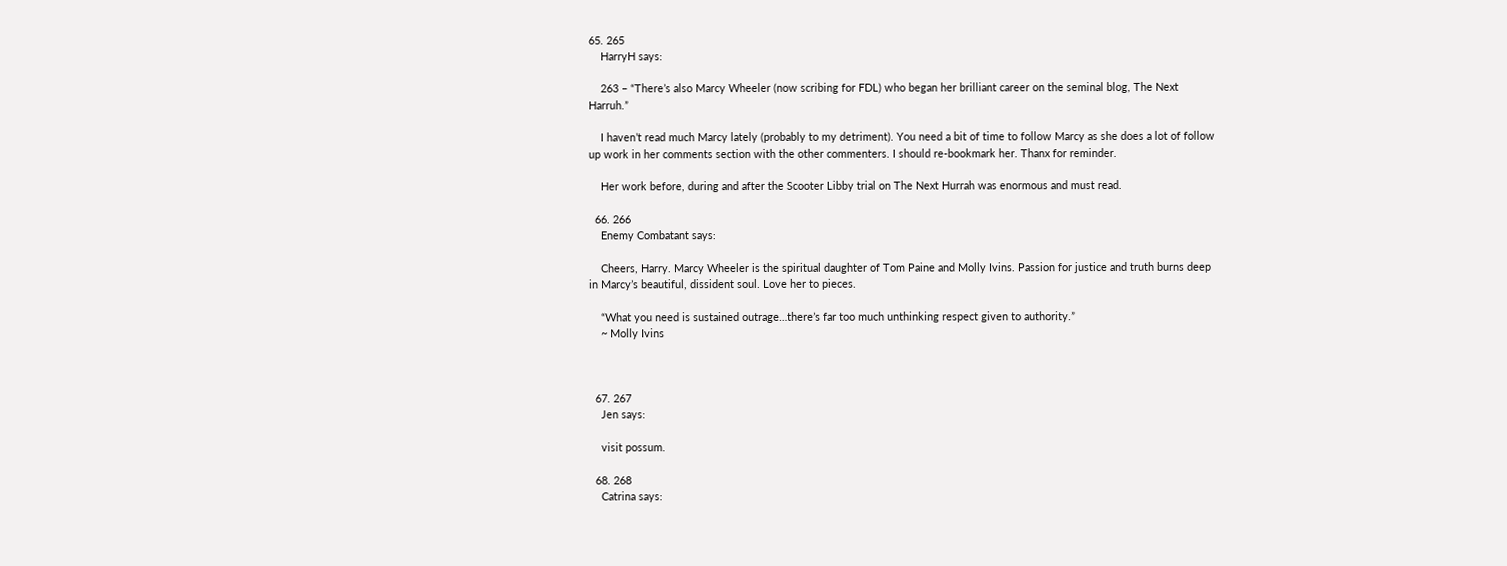65. 265
    HarryH says:

    263 – “There’s also Marcy Wheeler (now scribing for FDL) who began her brilliant career on the seminal blog, The Next Harruh.”

    I haven’t read much Marcy lately (probably to my detriment). You need a bit of time to follow Marcy as she does a lot of follow up work in her comments section with the other commenters. I should re-bookmark her. Thanx for reminder.

    Her work before, during and after the Scooter Libby trial on The Next Hurrah was enormous and must read.

  66. 266
    Enemy Combatant says:

    Cheers, Harry. Marcy Wheeler is the spiritual daughter of Tom Paine and Molly Ivins. Passion for justice and truth burns deep in Marcy’s beautiful, dissident soul. Love her to pieces.

    “What you need is sustained outrage…there’s far too much unthinking respect given to authority.”
    ~ Molly Ivins



  67. 267
    Jen says:

    visit possum.

  68. 268
    Catrina says: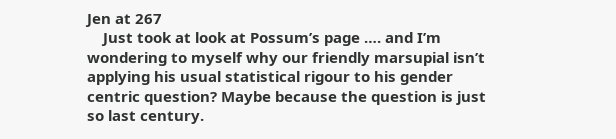Jen at 267
    Just took at look at Possum’s page …. and I’m wondering to myself why our friendly marsupial isn’t applying his usual statistical rigour to his gender centric question? Maybe because the question is just so last century.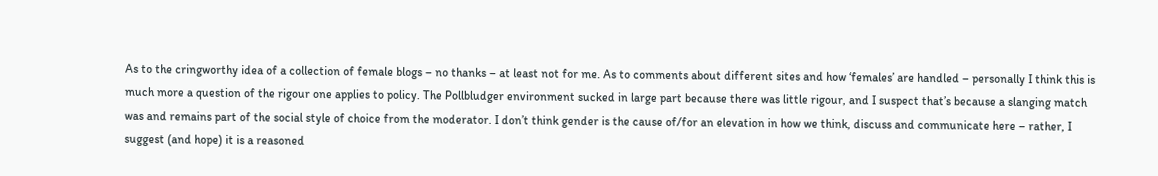As to the cringworthy idea of a collection of female blogs – no thanks – at least not for me. As to comments about different sites and how ‘females’ are handled – personally I think this is much more a question of the rigour one applies to policy. The Pollbludger environment sucked in large part because there was little rigour, and I suspect that’s because a slanging match was and remains part of the social style of choice from the moderator. I don’t think gender is the cause of/for an elevation in how we think, discuss and communicate here – rather, I suggest (and hope) it is a reasoned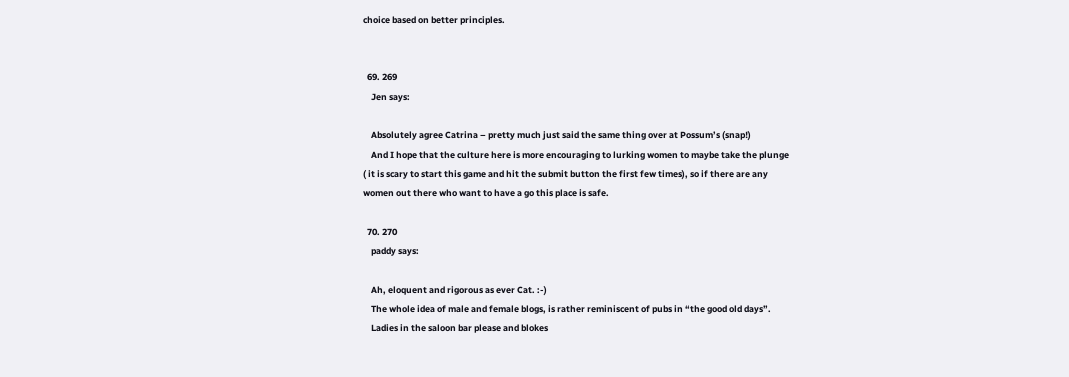choice based on better principles.


  69. 269
    Jen says:

    Absolutely agree Catrina – pretty much just said the same thing over at Possum’s (snap!)
    And I hope that the culture here is more encouraging to lurking women to maybe take the plunge ( it is scary to start this game and hit the submit button the first few times), so if there are any women out there who want to have a go this place is safe.

  70. 270
    paddy says:

    Ah, eloquent and rigorous as ever Cat. :-)
    The whole idea of male and female blogs, is rather reminiscent of pubs in “the good old days”.
    Ladies in the saloon bar please and blokes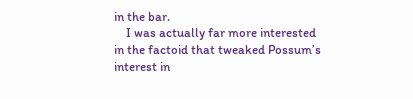in the bar.
    I was actually far more interested in the factoid that tweaked Possum’s interest in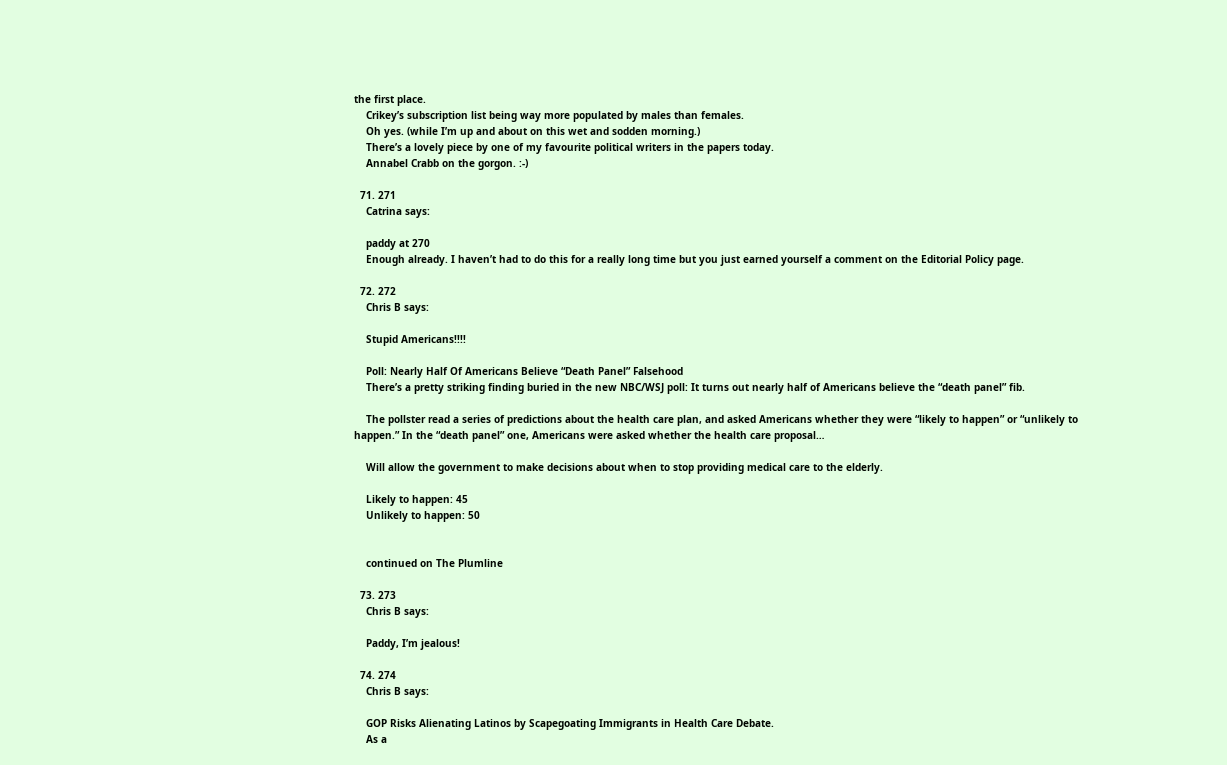the first place.
    Crikey’s subscription list being way more populated by males than females.
    Oh yes. (while I’m up and about on this wet and sodden morning.)
    There’s a lovely piece by one of my favourite political writers in the papers today.
    Annabel Crabb on the gorgon. :-)

  71. 271
    Catrina says:

    paddy at 270
    Enough already. I haven’t had to do this for a really long time but you just earned yourself a comment on the Editorial Policy page.

  72. 272
    Chris B says:

    Stupid Americans!!!!

    Poll: Nearly Half Of Americans Believe “Death Panel” Falsehood
    There’s a pretty striking finding buried in the new NBC/WSJ poll: It turns out nearly half of Americans believe the “death panel” fib.

    The pollster read a series of predictions about the health care plan, and asked Americans whether they were “likely to happen” or “unlikely to happen.” In the “death panel” one, Americans were asked whether the health care proposal…

    Will allow the government to make decisions about when to stop providing medical care to the elderly.

    Likely to happen: 45
    Unlikely to happen: 50


    continued on The Plumline

  73. 273
    Chris B says:

    Paddy, I’m jealous!

  74. 274
    Chris B says:

    GOP Risks Alienating Latinos by Scapegoating Immigrants in Health Care Debate.
    As a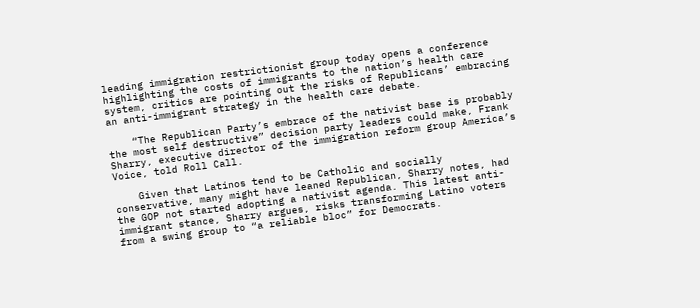leading immigration restrictionist group today opens a conference highlighting the costs of immigrants to the nation’s health care system, critics are pointing out the risks of Republicans’ embracing an anti-immigrant strategy in the health care debate.

    “The Republican Party’s embrace of the nativist base is probably the most self destructive” decision party leaders could make, Frank Sharry, executive director of the immigration reform group America’s Voice, told Roll Call.

    Given that Latinos tend to be Catholic and socially conservative, many might have leaned Republican, Sharry notes, had the GOP not started adopting a nativist agenda. This latest anti-immigrant stance, Sharry argues, risks transforming Latino voters from a swing group to “a reliable bloc” for Democrats.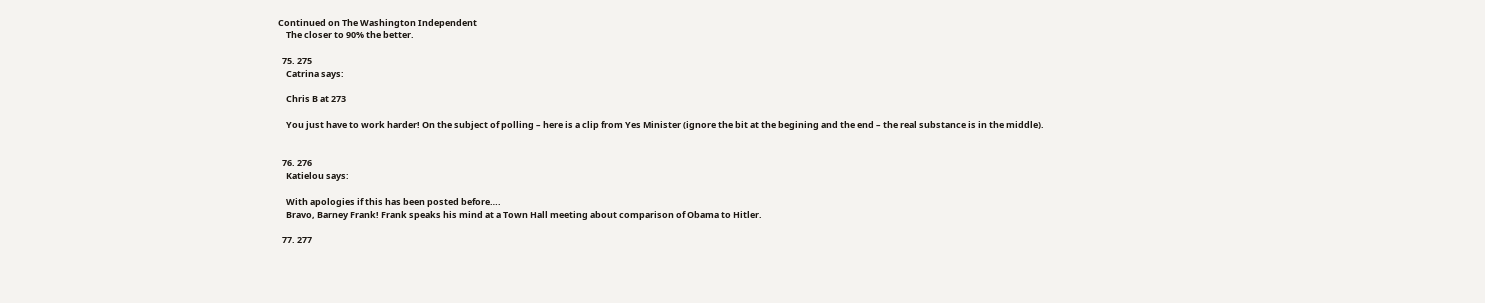Continued on The Washington Independent
    The closer to 90% the better.

  75. 275
    Catrina says:

    Chris B at 273

    You just have to work harder! On the subject of polling – here is a clip from Yes Minister (ignore the bit at the begining and the end – the real substance is in the middle).


  76. 276
    Katielou says:

    With apologies if this has been posted before….
    Bravo, Barney Frank! Frank speaks his mind at a Town Hall meeting about comparison of Obama to Hitler.

  77. 277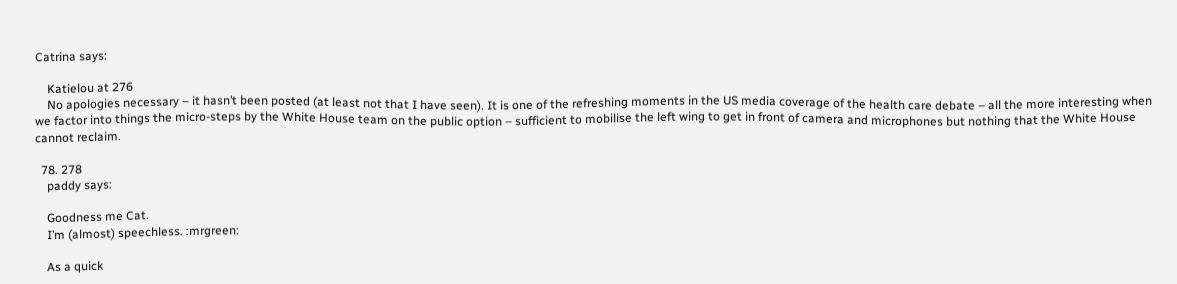Catrina says:

    Katielou at 276
    No apologies necessary – it hasn’t been posted (at least not that I have seen). It is one of the refreshing moments in the US media coverage of the health care debate – all the more interesting when we factor into things the micro-steps by the White House team on the public option – sufficient to mobilise the left wing to get in front of camera and microphones but nothing that the White House cannot reclaim.

  78. 278
    paddy says:

    Goodness me Cat.
    I’m (almost) speechless. :mrgreen:

    As a quick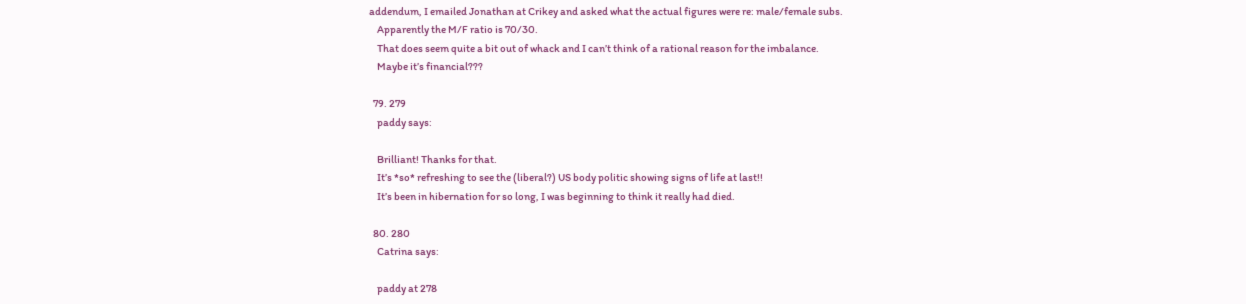addendum, I emailed Jonathan at Crikey and asked what the actual figures were re: male/female subs.
    Apparently the M/F ratio is 70/30.
    That does seem quite a bit out of whack and I can’t think of a rational reason for the imbalance.
    Maybe it’s financial???

  79. 279
    paddy says:

    Brilliant! Thanks for that.
    It’s *so* refreshing to see the (liberal?) US body politic showing signs of life at last!!
    It’s been in hibernation for so long, I was beginning to think it really had died.

  80. 280
    Catrina says:

    paddy at 278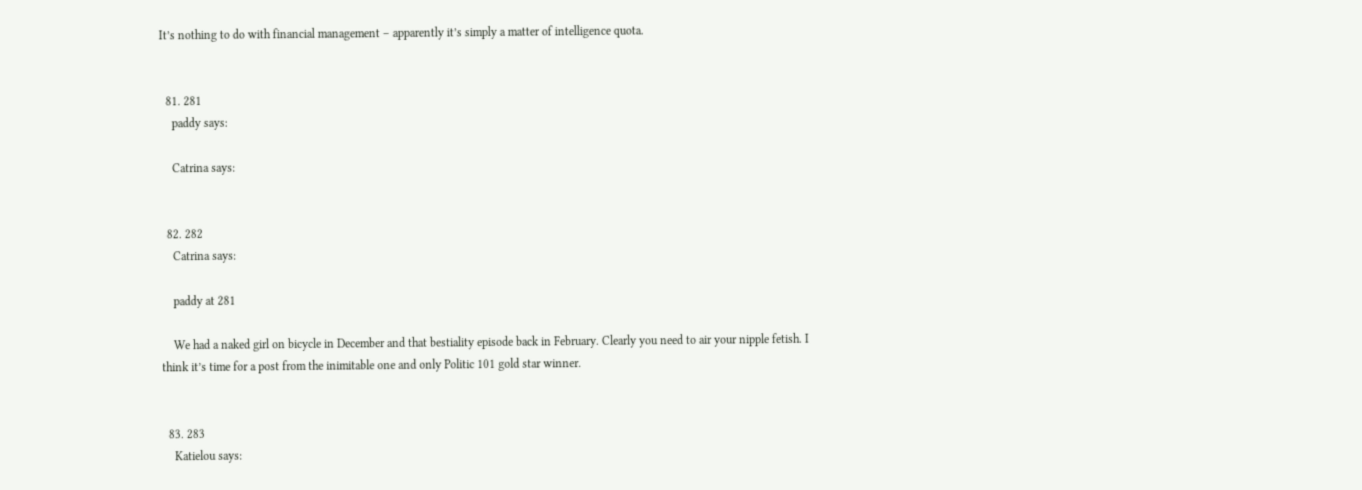It’s nothing to do with financial management – apparently it’s simply a matter of intelligence quota.


  81. 281
    paddy says:

    Catrina says:


  82. 282
    Catrina says:

    paddy at 281

    We had a naked girl on bicycle in December and that bestiality episode back in February. Clearly you need to air your nipple fetish. I think it’s time for a post from the inimitable one and only Politic 101 gold star winner.


  83. 283
    Katielou says: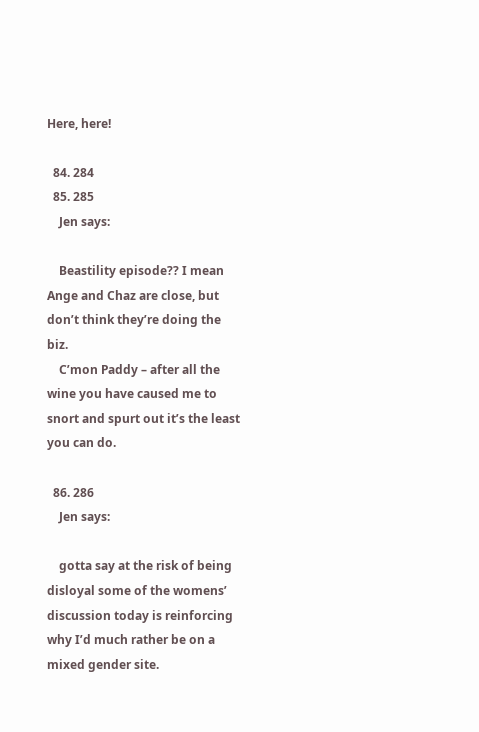Here, here!

  84. 284
  85. 285
    Jen says:

    Beastility episode?? I mean Ange and Chaz are close, but don’t think they’re doing the biz.
    C’mon Paddy – after all the wine you have caused me to snort and spurt out it’s the least you can do.

  86. 286
    Jen says:

    gotta say at the risk of being disloyal some of the womens’ discussion today is reinforcing why I’d much rather be on a mixed gender site.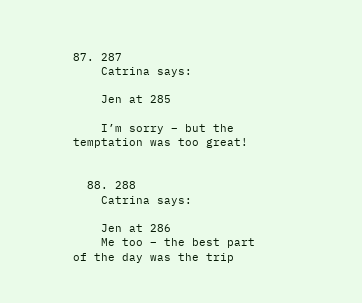87. 287
    Catrina says:

    Jen at 285

    I’m sorry – but the temptation was too great!


  88. 288
    Catrina says:

    Jen at 286
    Me too – the best part of the day was the trip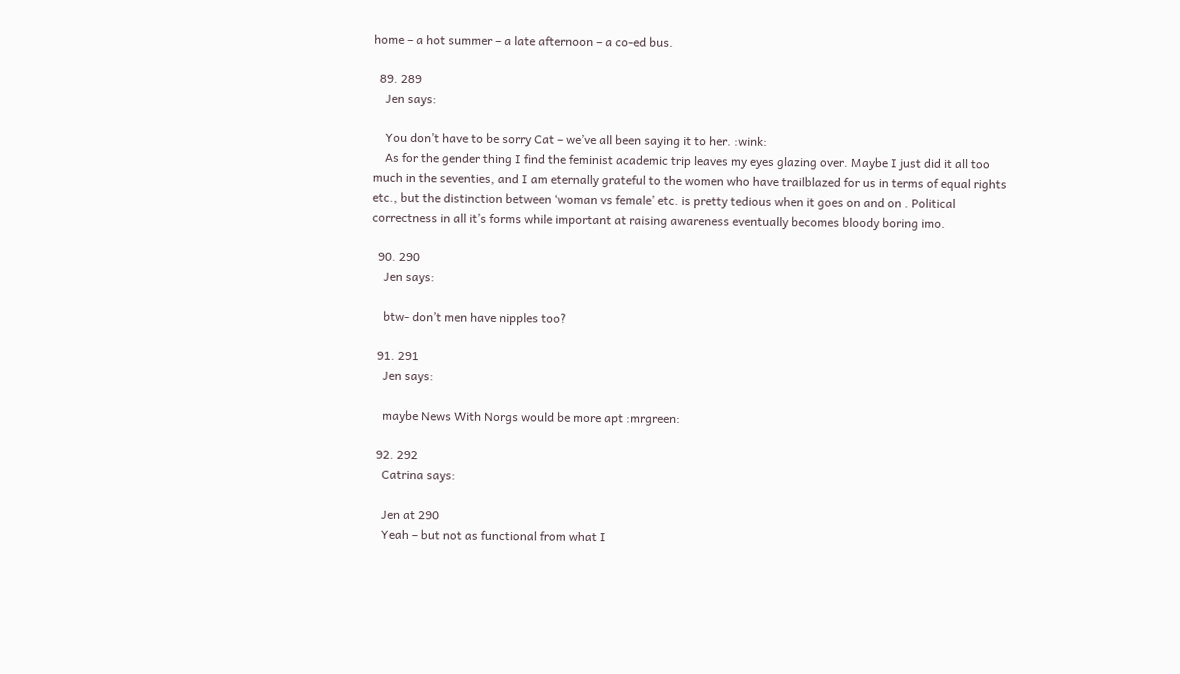home – a hot summer – a late afternoon – a co-ed bus.

  89. 289
    Jen says:

    You don’t have to be sorry Cat – we’ve all been saying it to her. :wink:
    As for the gender thing I find the feminist academic trip leaves my eyes glazing over. Maybe I just did it all too much in the seventies, and I am eternally grateful to the women who have trailblazed for us in terms of equal rights etc., but the distinction between ‘woman vs female’ etc. is pretty tedious when it goes on and on . Political correctness in all it’s forms while important at raising awareness eventually becomes bloody boring imo.

  90. 290
    Jen says:

    btw- don’t men have nipples too?

  91. 291
    Jen says:

    maybe News With Norgs would be more apt :mrgreen:

  92. 292
    Catrina says:

    Jen at 290
    Yeah – but not as functional from what I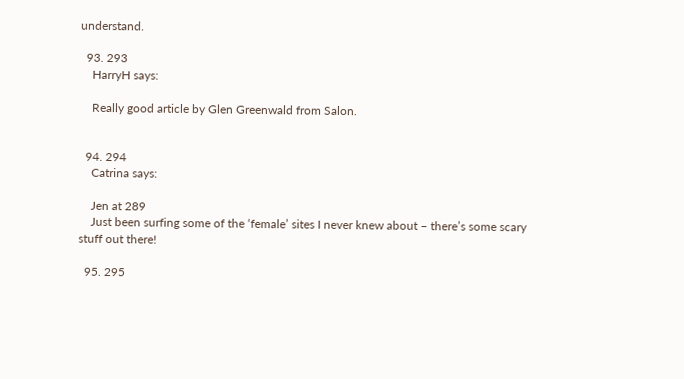understand.

  93. 293
    HarryH says:

    Really good article by Glen Greenwald from Salon.


  94. 294
    Catrina says:

    Jen at 289
    Just been surfing some of the ‘female’ sites I never knew about – there’s some scary stuff out there!

  95. 295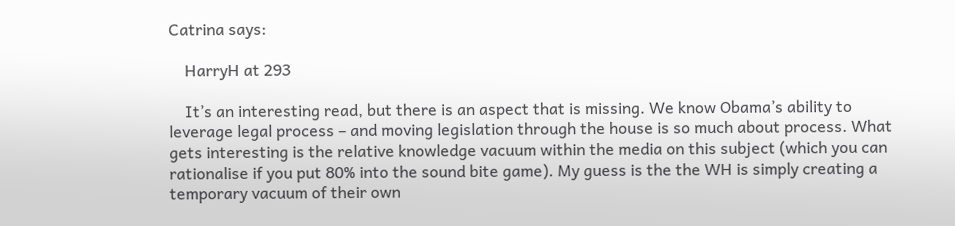Catrina says:

    HarryH at 293

    It’s an interesting read, but there is an aspect that is missing. We know Obama’s ability to leverage legal process – and moving legislation through the house is so much about process. What gets interesting is the relative knowledge vacuum within the media on this subject (which you can rationalise if you put 80% into the sound bite game). My guess is the the WH is simply creating a temporary vacuum of their own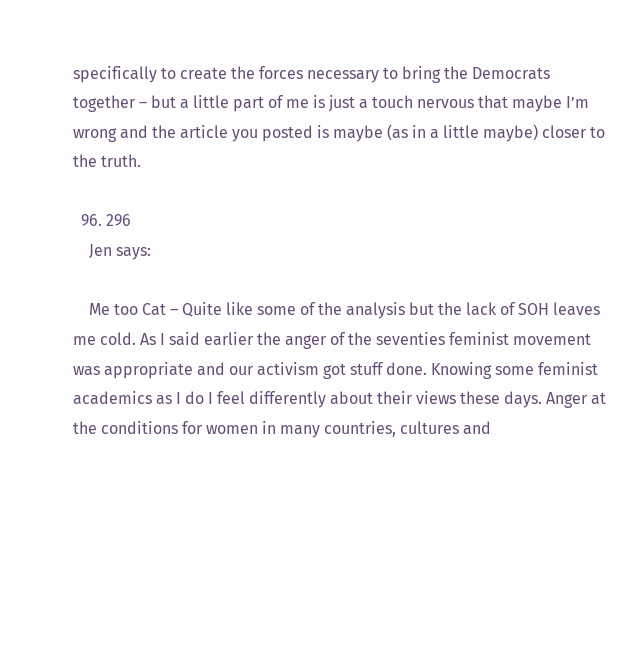specifically to create the forces necessary to bring the Democrats together – but a little part of me is just a touch nervous that maybe I’m wrong and the article you posted is maybe (as in a little maybe) closer to the truth.

  96. 296
    Jen says:

    Me too Cat – Quite like some of the analysis but the lack of SOH leaves me cold. As I said earlier the anger of the seventies feminist movement was appropriate and our activism got stuff done. Knowing some feminist academics as I do I feel differently about their views these days. Anger at the conditions for women in many countries, cultures and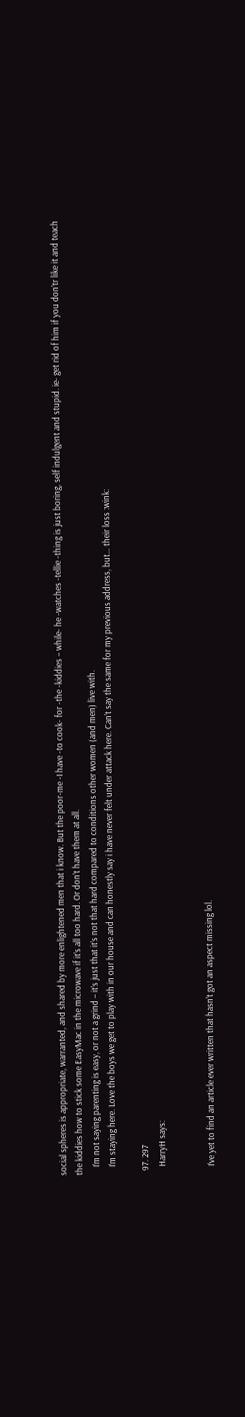social spheres is appropriate, warranted, and shared by more enlightened men that i know. But the poor-me -I have -to cook- for -the -kiddies – while- he -watches -tellie -thing is just boring, self indulgent and stupid. ie- get rid of him if you don’tr like it and teach the kiddies how to stick some EasyMac in the microwave if it’s all too hard. Or don’t have them at all.
    I’m not saying parenting is easy, or not a grind – it’s just that it’s not that hard compared to conditions other women (and men) live with.
    I’m staying here. Love the boys we get to play with in our house and can honestly say i have never felt under attack here. Can’t say the same for my previous address, but… their loss :wink:

  97. 297
    HarryH says:


    I’ve yet to find an article ever written that hasn’t got an aspect missing lol.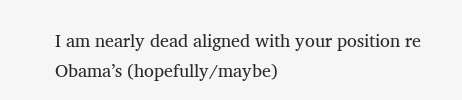I am nearly dead aligned with your position re Obama’s (hopefully/maybe)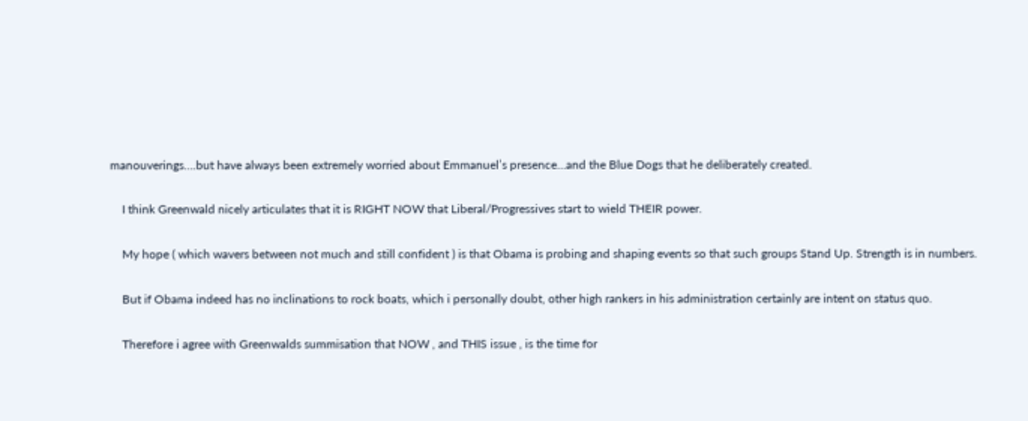manouverings….but have always been extremely worried about Emmanuel’s presence…and the Blue Dogs that he deliberately created.

    I think Greenwald nicely articulates that it is RIGHT NOW that Liberal/Progressives start to wield THEIR power.

    My hope ( which wavers between not much and still confident ) is that Obama is probing and shaping events so that such groups Stand Up. Strength is in numbers.

    But if Obama indeed has no inclinations to rock boats, which i personally doubt, other high rankers in his administration certainly are intent on status quo.

    Therefore i agree with Greenwalds summisation that NOW , and THIS issue , is the time for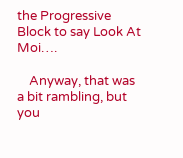the Progressive Block to say Look At Moi….

    Anyway, that was a bit rambling, but you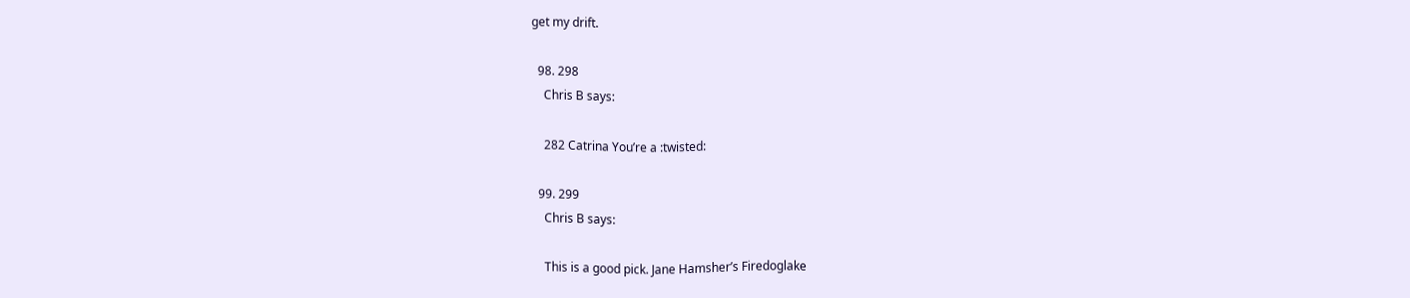get my drift.

  98. 298
    Chris B says:

    282 Catrina You’re a :twisted:

  99. 299
    Chris B says:

    This is a good pick. Jane Hamsher’s Firedoglake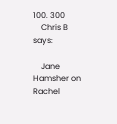100. 300
    Chris B says:

    Jane Hamsher on Rachel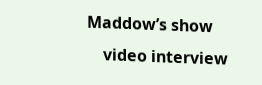Maddow’s show
    video interview